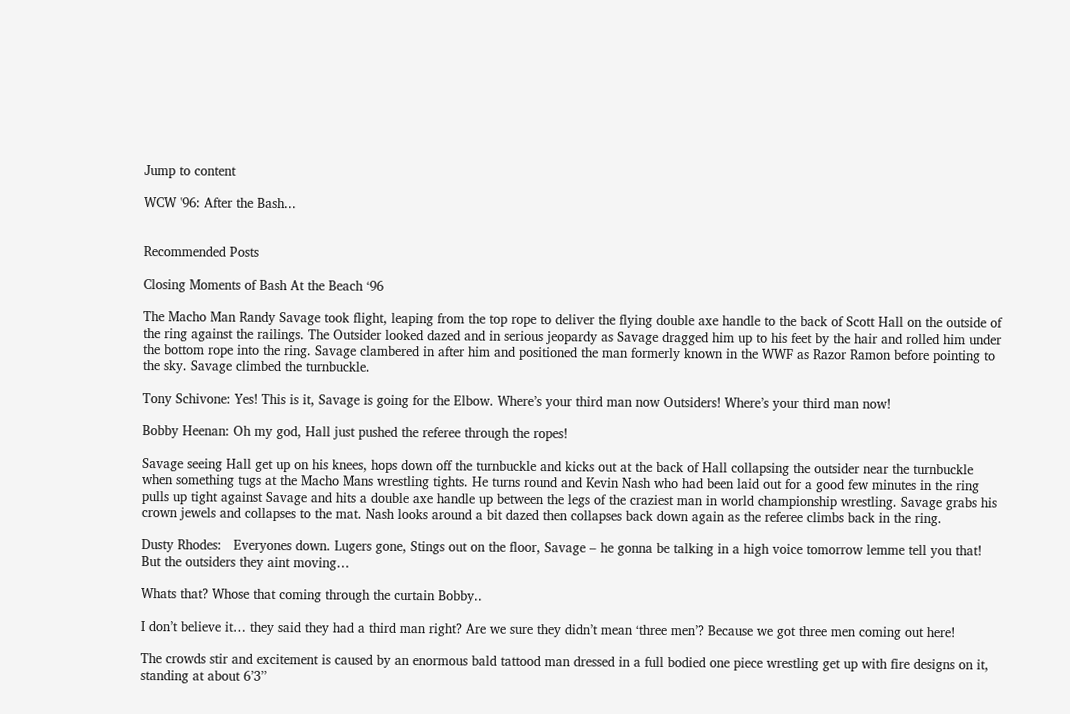Jump to content

WCW '96: After the Bash...


Recommended Posts

Closing Moments of Bash At the Beach ‘96

The Macho Man Randy Savage took flight, leaping from the top rope to deliver the flying double axe handle to the back of Scott Hall on the outside of the ring against the railings. The Outsider looked dazed and in serious jeopardy as Savage dragged him up to his feet by the hair and rolled him under the bottom rope into the ring. Savage clambered in after him and positioned the man formerly known in the WWF as Razor Ramon before pointing to the sky. Savage climbed the turnbuckle.

Tony Schivone: Yes! This is it, Savage is going for the Elbow. Where’s your third man now Outsiders! Where’s your third man now!

Bobby Heenan: Oh my god, Hall just pushed the referee through the ropes!

Savage seeing Hall get up on his knees, hops down off the turnbuckle and kicks out at the back of Hall collapsing the outsider near the turnbuckle when something tugs at the Macho Mans wrestling tights. He turns round and Kevin Nash who had been laid out for a good few minutes in the ring pulls up tight against Savage and hits a double axe handle up between the legs of the craziest man in world championship wrestling. Savage grabs his crown jewels and collapses to the mat. Nash looks around a bit dazed then collapses back down again as the referee climbs back in the ring.

Dusty Rhodes:   Everyones down. Lugers gone, Stings out on the floor, Savage – he gonna be talking in a high voice tomorrow lemme tell you that! But the outsiders they aint moving…

Whats that? Whose that coming through the curtain Bobby..

I don’t believe it… they said they had a third man right? Are we sure they didn’t mean ‘three men’? Because we got three men coming out here!

The crowds stir and excitement is caused by an enormous bald tattood man dressed in a full bodied one piece wrestling get up with fire designs on it, standing at about 6’3’’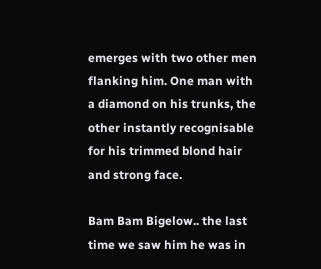emerges with two other men flanking him. One man with a diamond on his trunks, the other instantly recognisable for his trimmed blond hair and strong face.

Bam Bam Bigelow.. the last time we saw him he was in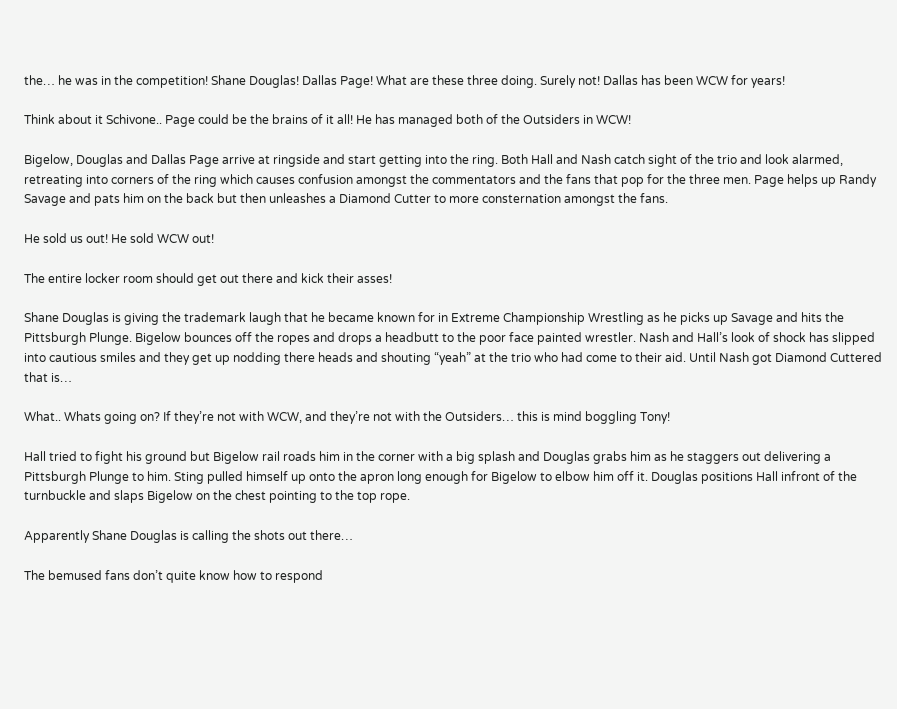the… he was in the competition! Shane Douglas! Dallas Page! What are these three doing. Surely not! Dallas has been WCW for years!

Think about it Schivone.. Page could be the brains of it all! He has managed both of the Outsiders in WCW!

Bigelow, Douglas and Dallas Page arrive at ringside and start getting into the ring. Both Hall and Nash catch sight of the trio and look alarmed, retreating into corners of the ring which causes confusion amongst the commentators and the fans that pop for the three men. Page helps up Randy Savage and pats him on the back but then unleashes a Diamond Cutter to more consternation amongst the fans.

He sold us out! He sold WCW out!

The entire locker room should get out there and kick their asses!

Shane Douglas is giving the trademark laugh that he became known for in Extreme Championship Wrestling as he picks up Savage and hits the Pittsburgh Plunge. Bigelow bounces off the ropes and drops a headbutt to the poor face painted wrestler. Nash and Hall’s look of shock has slipped into cautious smiles and they get up nodding there heads and shouting “yeah” at the trio who had come to their aid. Until Nash got Diamond Cuttered that is…

What.. Whats going on? If they’re not with WCW, and they’re not with the Outsiders… this is mind boggling Tony!

Hall tried to fight his ground but Bigelow rail roads him in the corner with a big splash and Douglas grabs him as he staggers out delivering a Pittsburgh Plunge to him. Sting pulled himself up onto the apron long enough for Bigelow to elbow him off it. Douglas positions Hall infront of the turnbuckle and slaps Bigelow on the chest pointing to the top rope.

Apparently Shane Douglas is calling the shots out there…

The bemused fans don’t quite know how to respond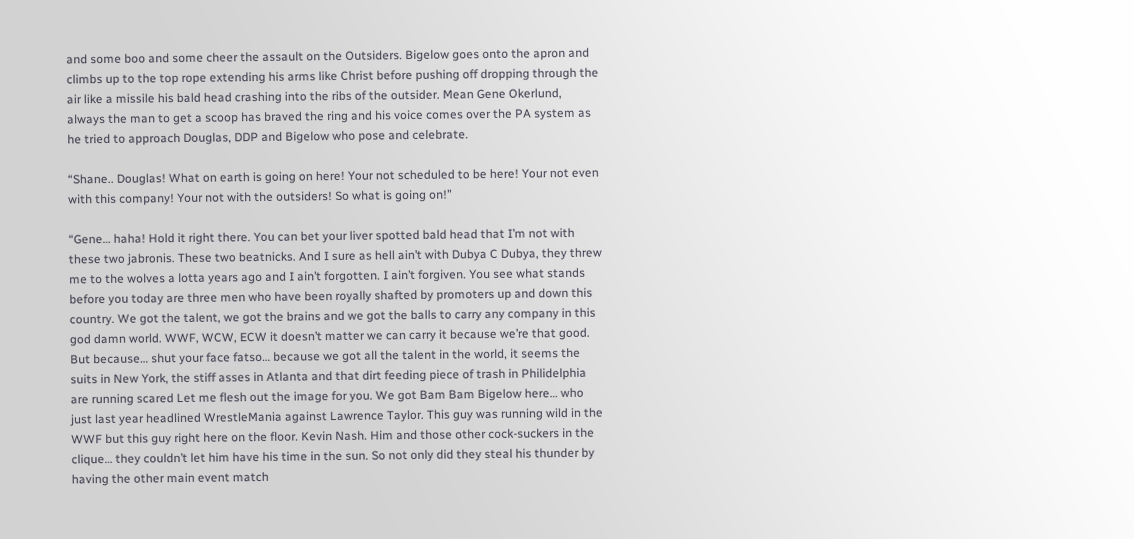and some boo and some cheer the assault on the Outsiders. Bigelow goes onto the apron and climbs up to the top rope extending his arms like Christ before pushing off dropping through the air like a missile his bald head crashing into the ribs of the outsider. Mean Gene Okerlund, always the man to get a scoop has braved the ring and his voice comes over the PA system as he tried to approach Douglas, DDP and Bigelow who pose and celebrate.

“Shane.. Douglas! What on earth is going on here! Your not scheduled to be here! Your not even with this company! Your not with the outsiders! So what is going on!”

“Gene… haha! Hold it right there. You can bet your liver spotted bald head that I’m not with these two jabronis. These two beatnicks. And I sure as hell ain’t with Dubya C Dubya, they threw me to the wolves a lotta years ago and I ain’t forgotten. I ain’t forgiven. You see what stands before you today are three men who have been royally shafted by promoters up and down this country. We got the talent, we got the brains and we got the balls to carry any company in this god damn world. WWF, WCW, ECW it doesn’t matter we can carry it because we’re that good. But because… shut your face fatso… because we got all the talent in the world, it seems the suits in New York, the stiff asses in Atlanta and that dirt feeding piece of trash in Philidelphia are running scared Let me flesh out the image for you. We got Bam Bam Bigelow here… who just last year headlined WrestleMania against Lawrence Taylor. This guy was running wild in the WWF but this guy right here on the floor. Kevin Nash. Him and those other cock-suckers in the clique… they couldn’t let him have his time in the sun. So not only did they steal his thunder by having the other main event match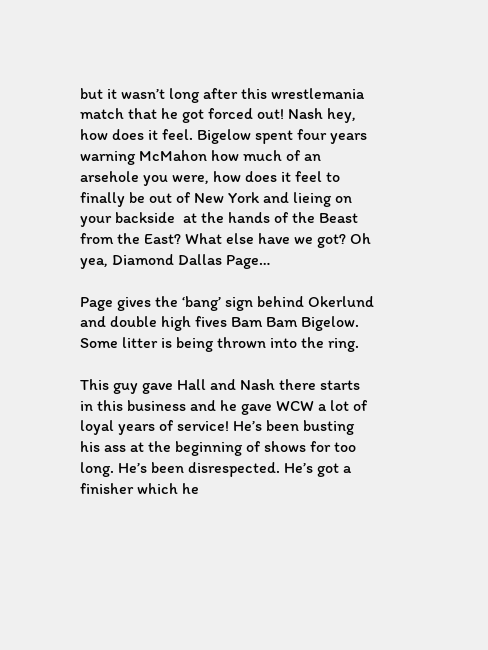but it wasn’t long after this wrestlemania match that he got forced out! Nash hey, how does it feel. Bigelow spent four years warning McMahon how much of an arsehole you were, how does it feel to finally be out of New York and lieing on your backside  at the hands of the Beast from the East? What else have we got? Oh yea, Diamond Dallas Page…

Page gives the ‘bang’ sign behind Okerlund and double high fives Bam Bam Bigelow. Some litter is being thrown into the ring.

This guy gave Hall and Nash there starts in this business and he gave WCW a lot of loyal years of service! He’s been busting his ass at the beginning of shows for too long. He’s been disrespected. He’s got a finisher which he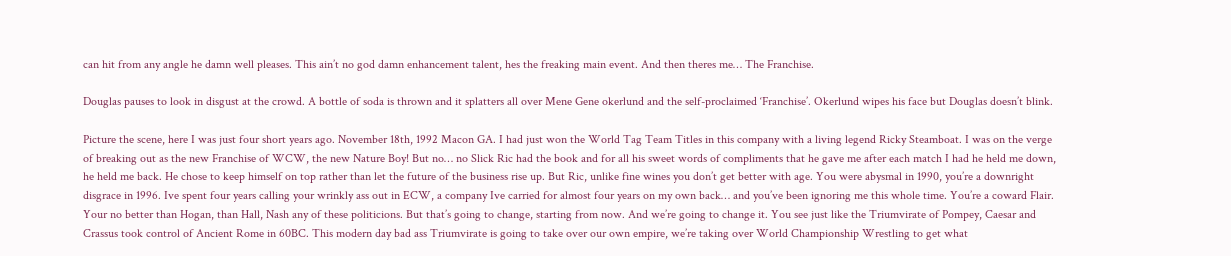can hit from any angle he damn well pleases. This ain’t no god damn enhancement talent, hes the freaking main event. And then theres me… The Franchise.

Douglas pauses to look in disgust at the crowd. A bottle of soda is thrown and it splatters all over Mene Gene okerlund and the self-proclaimed ‘Franchise’. Okerlund wipes his face but Douglas doesn’t blink.

Picture the scene, here I was just four short years ago. November 18th, 1992 Macon GA. I had just won the World Tag Team Titles in this company with a living legend Ricky Steamboat. I was on the verge of breaking out as the new Franchise of WCW, the new Nature Boy! But no… no Slick Ric had the book and for all his sweet words of compliments that he gave me after each match I had he held me down, he held me back. He chose to keep himself on top rather than let the future of the business rise up. But Ric, unlike fine wines you don’t get better with age. You were abysmal in 1990, you’re a downright disgrace in 1996. Ive spent four years calling your wrinkly ass out in ECW, a company Ive carried for almost four years on my own back… and you’ve been ignoring me this whole time. You’re a coward Flair. Your no better than Hogan, than Hall, Nash any of these politicions. But that’s going to change, starting from now. And we’re going to change it. You see just like the Triumvirate of Pompey, Caesar and Crassus took control of Ancient Rome in 60BC. This modern day bad ass Triumvirate is going to take over our own empire, we’re taking over World Championship Wrestling to get what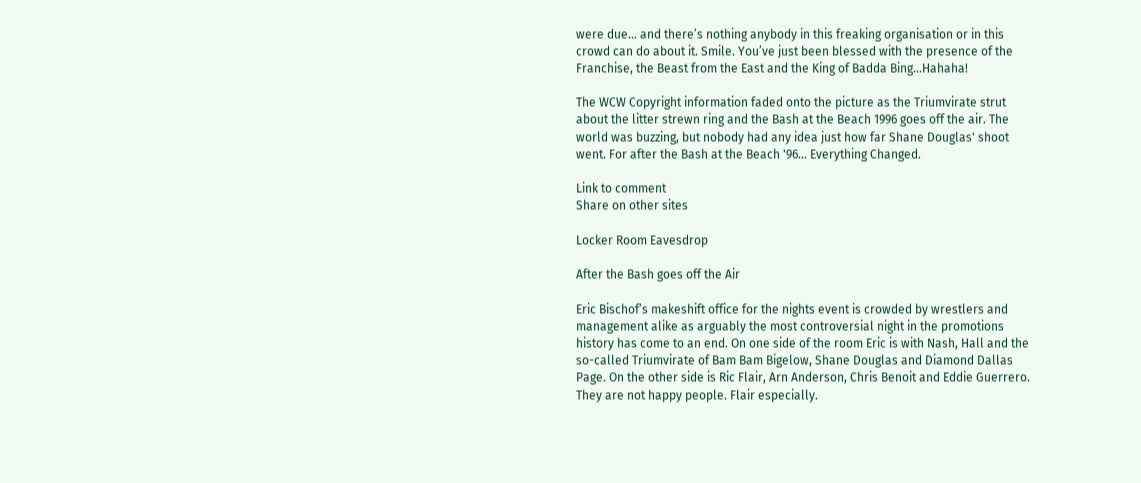were due… and there’s nothing anybody in this freaking organisation or in this crowd can do about it. Smile. You’ve just been blessed with the presence of the Franchise, the Beast from the East and the King of Badda Bing…Hahaha!

The WCW Copyright information faded onto the picture as the Triumvirate strut about the litter strewn ring and the Bash at the Beach 1996 goes off the air. The world was buzzing, but nobody had any idea just how far Shane Douglas' shoot went. For after the Bash at the Beach '96... Everything Changed.

Link to comment
Share on other sites

Locker Room Eavesdrop

After the Bash goes off the Air

Eric Bischof’s makeshift office for the nights event is crowded by wrestlers and management alike as arguably the most controversial night in the promotions history has come to an end. On one side of the room Eric is with Nash, Hall and the so-called Triumvirate of Bam Bam Bigelow, Shane Douglas and Diamond Dallas Page. On the other side is Ric Flair, Arn Anderson, Chris Benoit and Eddie Guerrero. They are not happy people. Flair especially.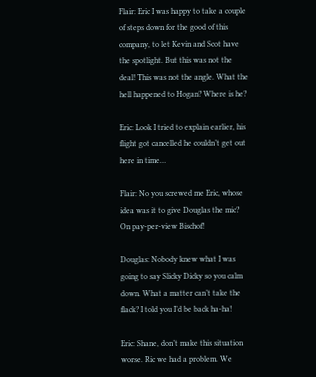Flair: Eric I was happy to take a couple of steps down for the good of this company, to let Kevin and Scot have the spotlight. But this was not the deal! This was not the angle. What the hell happened to Hogan? Where is he?

Eric: Look I tried to explain earlier, his flight got cancelled he couldn’t get out here in time…

Flair: No you screwed me Eric, whose idea was it to give Douglas the mic? On pay-per-view Bischof!

Douglas: Nobody knew what I was going to say Slicky Dicky so you calm down. What a matter can’t take the flack? I told you I’d be back ha-ha!

Eric: Shane, don’t make this situation worse. Ric we had a problem. We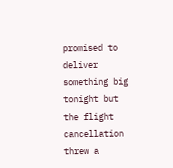promised to deliver something big tonight but the flight cancellation threw a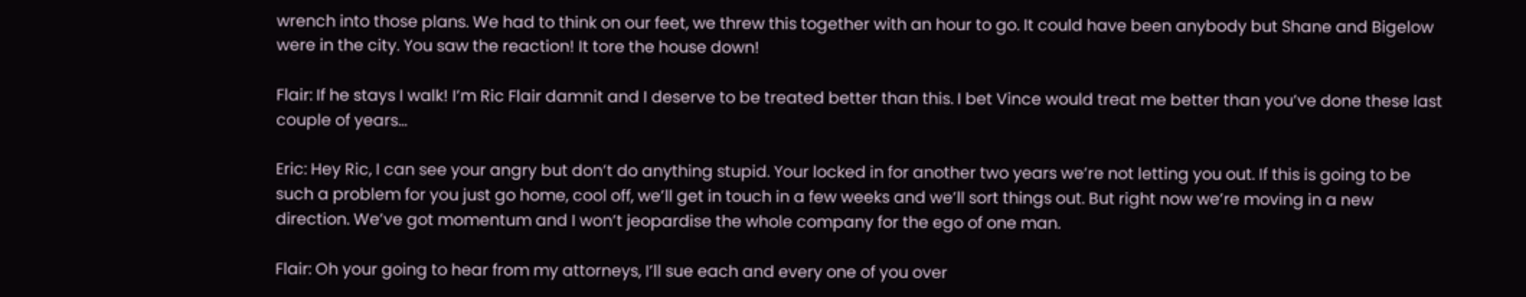wrench into those plans. We had to think on our feet, we threw this together with an hour to go. It could have been anybody but Shane and Bigelow were in the city. You saw the reaction! It tore the house down!

Flair: If he stays I walk! I’m Ric Flair damnit and I deserve to be treated better than this. I bet Vince would treat me better than you’ve done these last couple of years…

Eric: Hey Ric, I can see your angry but don’t do anything stupid. Your locked in for another two years we’re not letting you out. If this is going to be such a problem for you just go home, cool off, we’ll get in touch in a few weeks and we’ll sort things out. But right now we’re moving in a new direction. We’ve got momentum and I won’t jeopardise the whole company for the ego of one man.

Flair: Oh your going to hear from my attorneys, I’ll sue each and every one of you over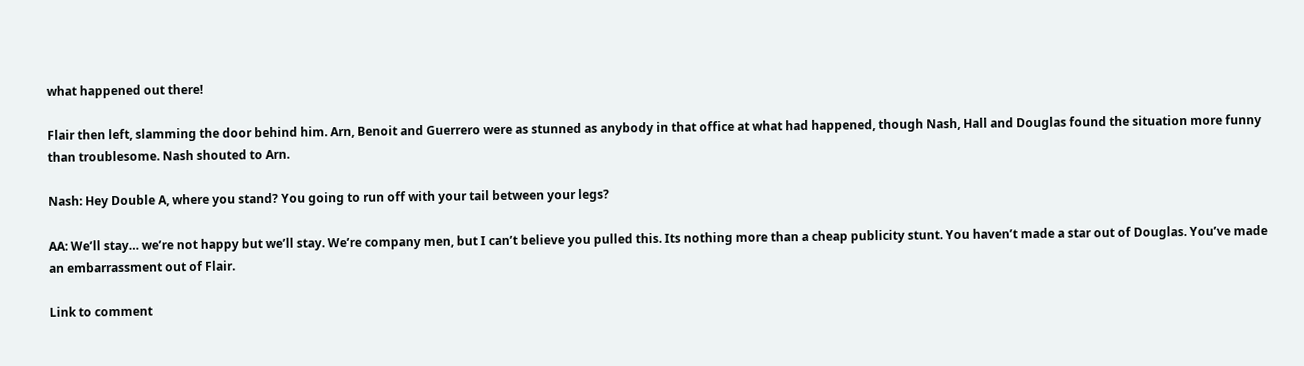what happened out there!

Flair then left, slamming the door behind him. Arn, Benoit and Guerrero were as stunned as anybody in that office at what had happened, though Nash, Hall and Douglas found the situation more funny than troublesome. Nash shouted to Arn.

Nash: Hey Double A, where you stand? You going to run off with your tail between your legs?

AA: We’ll stay… we’re not happy but we’ll stay. We’re company men, but I can’t believe you pulled this. Its nothing more than a cheap publicity stunt. You haven’t made a star out of Douglas. You’ve made an embarrassment out of Flair.

Link to comment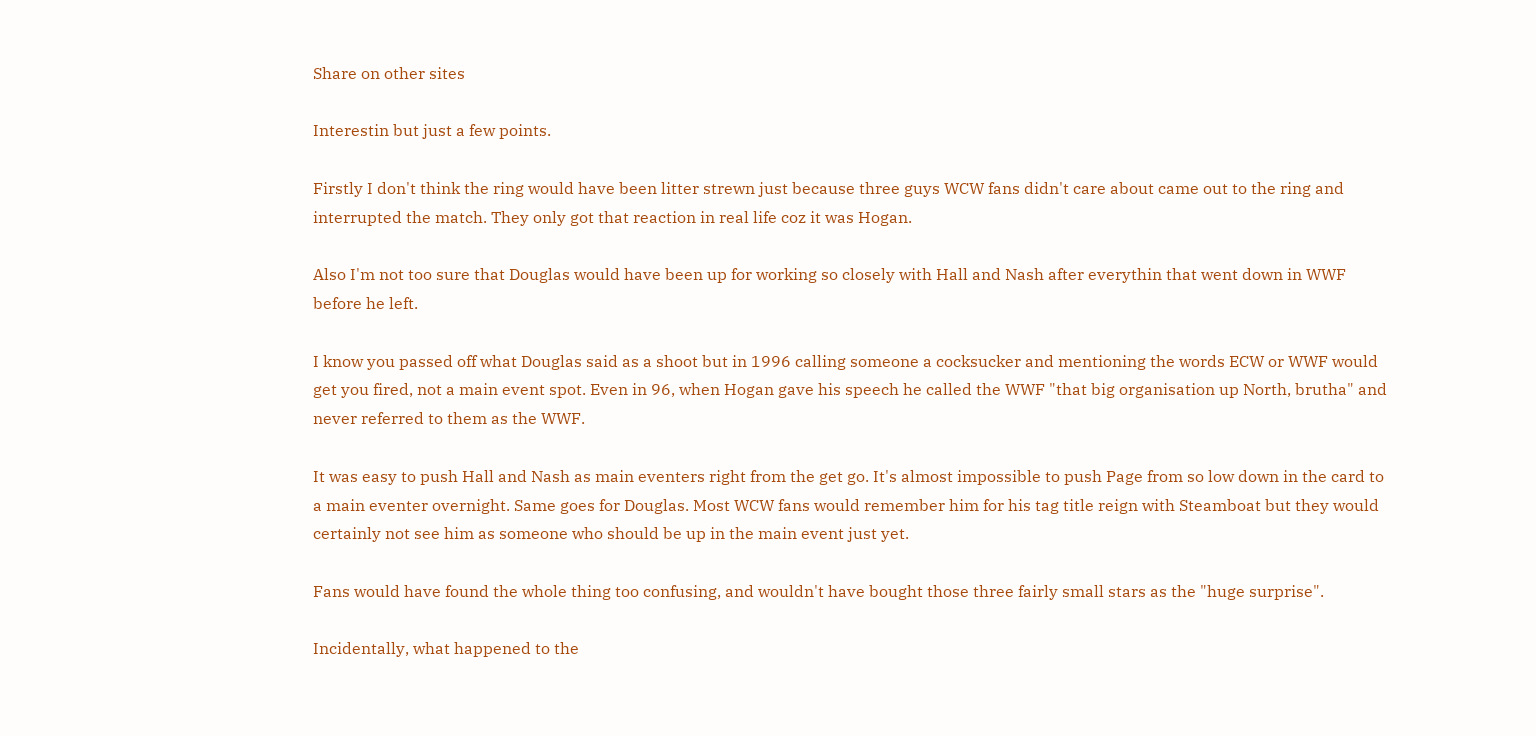Share on other sites

Interestin but just a few points.

Firstly I don't think the ring would have been litter strewn just because three guys WCW fans didn't care about came out to the ring and interrupted the match. They only got that reaction in real life coz it was Hogan.

Also I'm not too sure that Douglas would have been up for working so closely with Hall and Nash after everythin that went down in WWF before he left.

I know you passed off what Douglas said as a shoot but in 1996 calling someone a cocksucker and mentioning the words ECW or WWF would get you fired, not a main event spot. Even in 96, when Hogan gave his speech he called the WWF "that big organisation up North, brutha" and never referred to them as the WWF.

It was easy to push Hall and Nash as main eventers right from the get go. It's almost impossible to push Page from so low down in the card to a main eventer overnight. Same goes for Douglas. Most WCW fans would remember him for his tag title reign with Steamboat but they would certainly not see him as someone who should be up in the main event just yet.

Fans would have found the whole thing too confusing, and wouldn't have bought those three fairly small stars as the "huge surprise".

Incidentally, what happened to the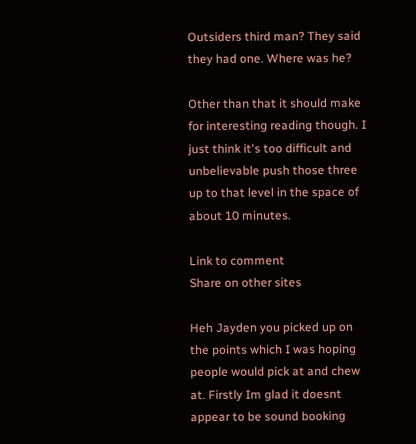Outsiders third man? They said they had one. Where was he?

Other than that it should make for interesting reading though. I just think it's too difficult and unbelievable push those three up to that level in the space of about 10 minutes.

Link to comment
Share on other sites

Heh Jayden you picked up on the points which I was hoping people would pick at and chew at. Firstly Im glad it doesnt appear to be sound booking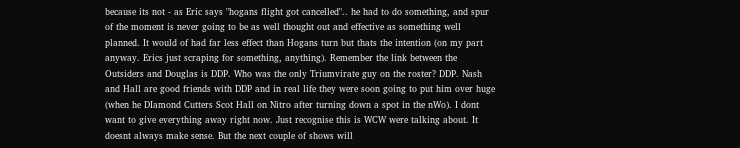because its not - as Eric says "hogans flight got cancelled".. he had to do something, and spur of the moment is never going to be as well thought out and effective as something well planned. It would of had far less effect than Hogans turn but thats the intention (on my part anyway. Erics just scraping for something, anything). Remember the link between the Outsiders and Douglas is DDP. Who was the only Triumvirate guy on the roster? DDP. Nash and Hall are good friends with DDP and in real life they were soon going to put him over huge (when he DIamond Cutters Scot Hall on Nitro after turning down a spot in the nWo). I dont want to give everything away right now. Just recognise this is WCW were talking about. It doesnt always make sense. But the next couple of shows will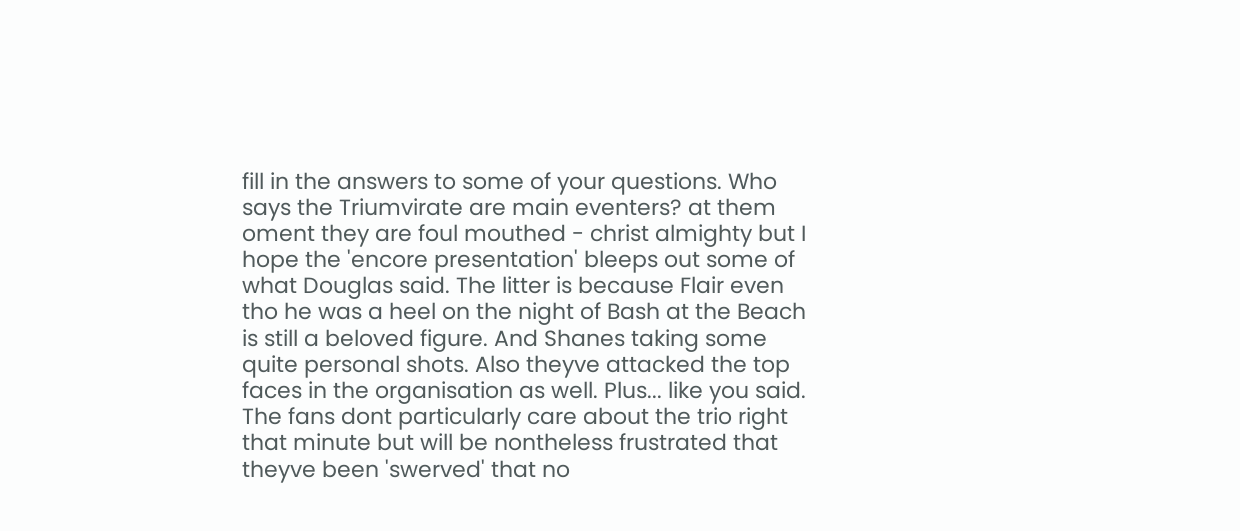fill in the answers to some of your questions. Who says the Triumvirate are main eventers? at them oment they are foul mouthed - christ almighty but I hope the 'encore presentation' bleeps out some of what Douglas said. The litter is because Flair even tho he was a heel on the night of Bash at the Beach is still a beloved figure. And Shanes taking some quite personal shots. Also theyve attacked the top faces in the organisation as well. Plus... like you said. The fans dont particularly care about the trio right that minute but will be nontheless frustrated that theyve been 'swerved' that no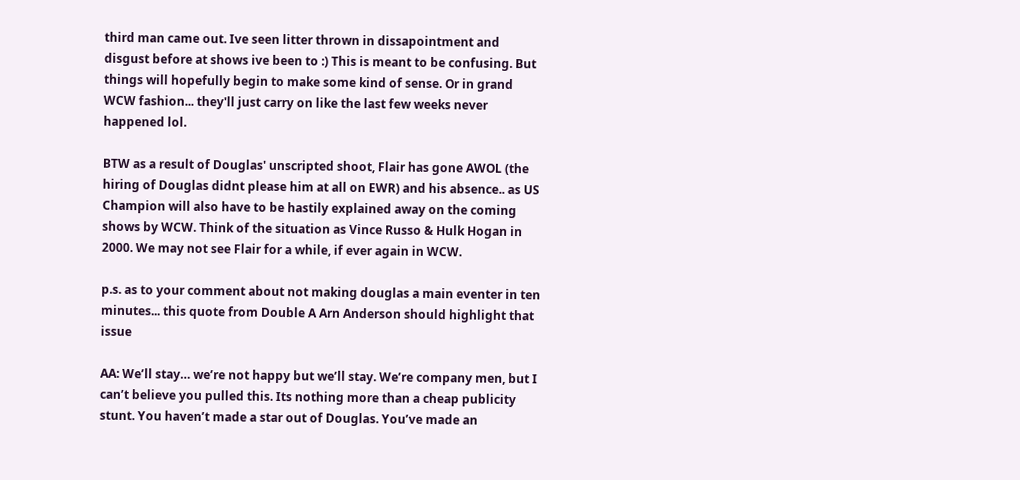third man came out. Ive seen litter thrown in dissapointment and disgust before at shows ive been to :) This is meant to be confusing. But things will hopefully begin to make some kind of sense. Or in grand WCW fashion... they'll just carry on like the last few weeks never happened lol.

BTW as a result of Douglas' unscripted shoot, Flair has gone AWOL (the hiring of Douglas didnt please him at all on EWR) and his absence.. as US Champion will also have to be hastily explained away on the coming shows by WCW. Think of the situation as Vince Russo & Hulk Hogan in 2000. We may not see Flair for a while, if ever again in WCW.

p.s. as to your comment about not making douglas a main eventer in ten minutes... this quote from Double A Arn Anderson should highlight that issue

AA: We’ll stay… we’re not happy but we’ll stay. We’re company men, but I can’t believe you pulled this. Its nothing more than a cheap publicity stunt. You haven’t made a star out of Douglas. You’ve made an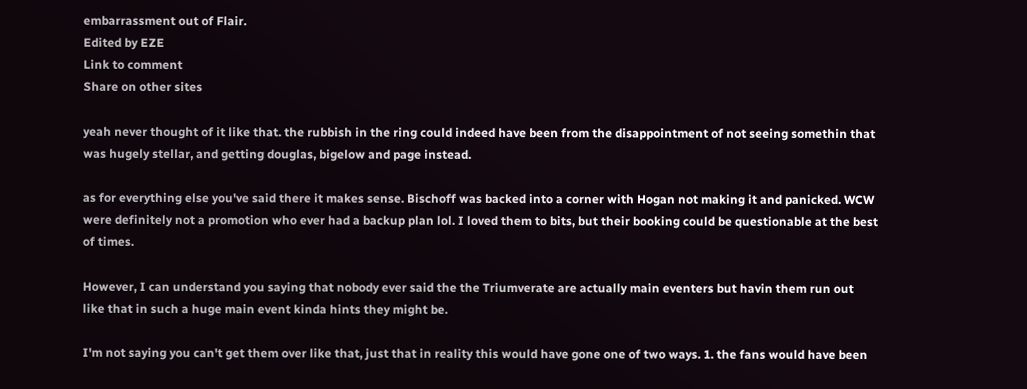embarrassment out of Flair.
Edited by EZE
Link to comment
Share on other sites

yeah never thought of it like that. the rubbish in the ring could indeed have been from the disappointment of not seeing somethin that was hugely stellar, and getting douglas, bigelow and page instead.

as for everything else you've said there it makes sense. Bischoff was backed into a corner with Hogan not making it and panicked. WCW were definitely not a promotion who ever had a backup plan lol. I loved them to bits, but their booking could be questionable at the best of times.

However, I can understand you saying that nobody ever said the the Triumverate are actually main eventers but havin them run out like that in such a huge main event kinda hints they might be.

I'm not saying you can't get them over like that, just that in reality this would have gone one of two ways. 1. the fans would have been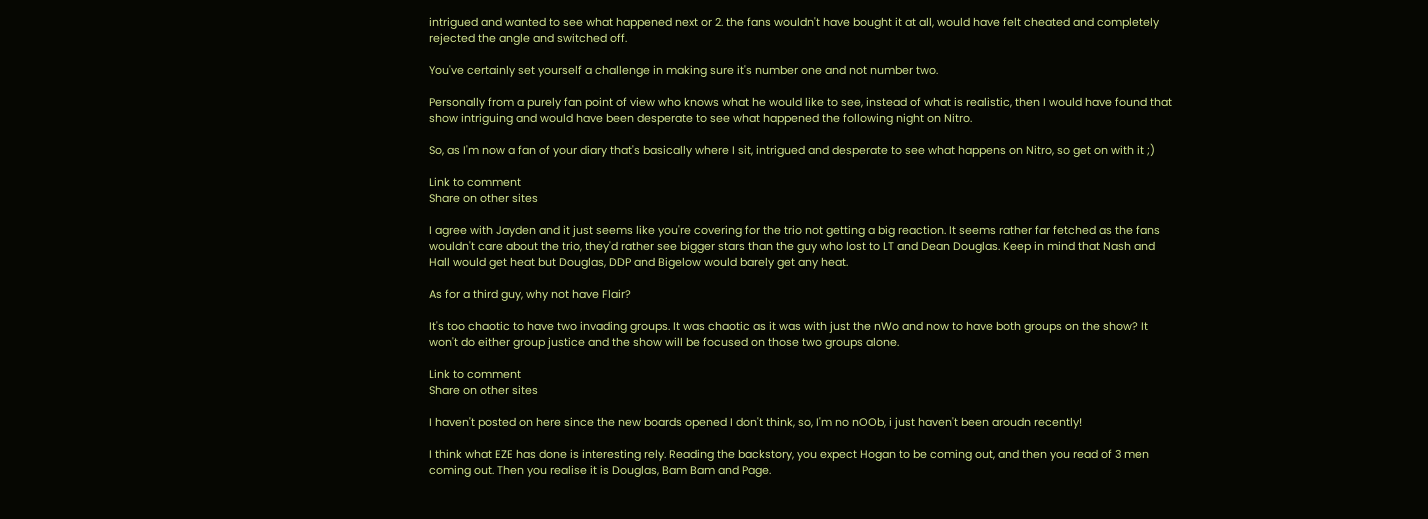intrigued and wanted to see what happened next or 2. the fans wouldn't have bought it at all, would have felt cheated and completely rejected the angle and switched off.

You've certainly set yourself a challenge in making sure it's number one and not number two.

Personally from a purely fan point of view who knows what he would like to see, instead of what is realistic, then I would have found that show intriguing and would have been desperate to see what happened the following night on Nitro.

So, as I'm now a fan of your diary that's basically where I sit, intrigued and desperate to see what happens on Nitro, so get on with it ;)

Link to comment
Share on other sites

I agree with Jayden and it just seems like you're covering for the trio not getting a big reaction. It seems rather far fetched as the fans wouldn't care about the trio, they'd rather see bigger stars than the guy who lost to LT and Dean Douglas. Keep in mind that Nash and Hall would get heat but Douglas, DDP and Bigelow would barely get any heat.

As for a third guy, why not have Flair?

It's too chaotic to have two invading groups. It was chaotic as it was with just the nWo and now to have both groups on the show? It won't do either group justice and the show will be focused on those two groups alone.

Link to comment
Share on other sites

I haven't posted on here since the new boards opened I don't think, so, I'm no nOOb, i just haven't been aroudn recently!

I think what EZE has done is interesting rely. Reading the backstory, you expect Hogan to be coming out, and then you read of 3 men coming out. Then you realise it is Douglas, Bam Bam and Page.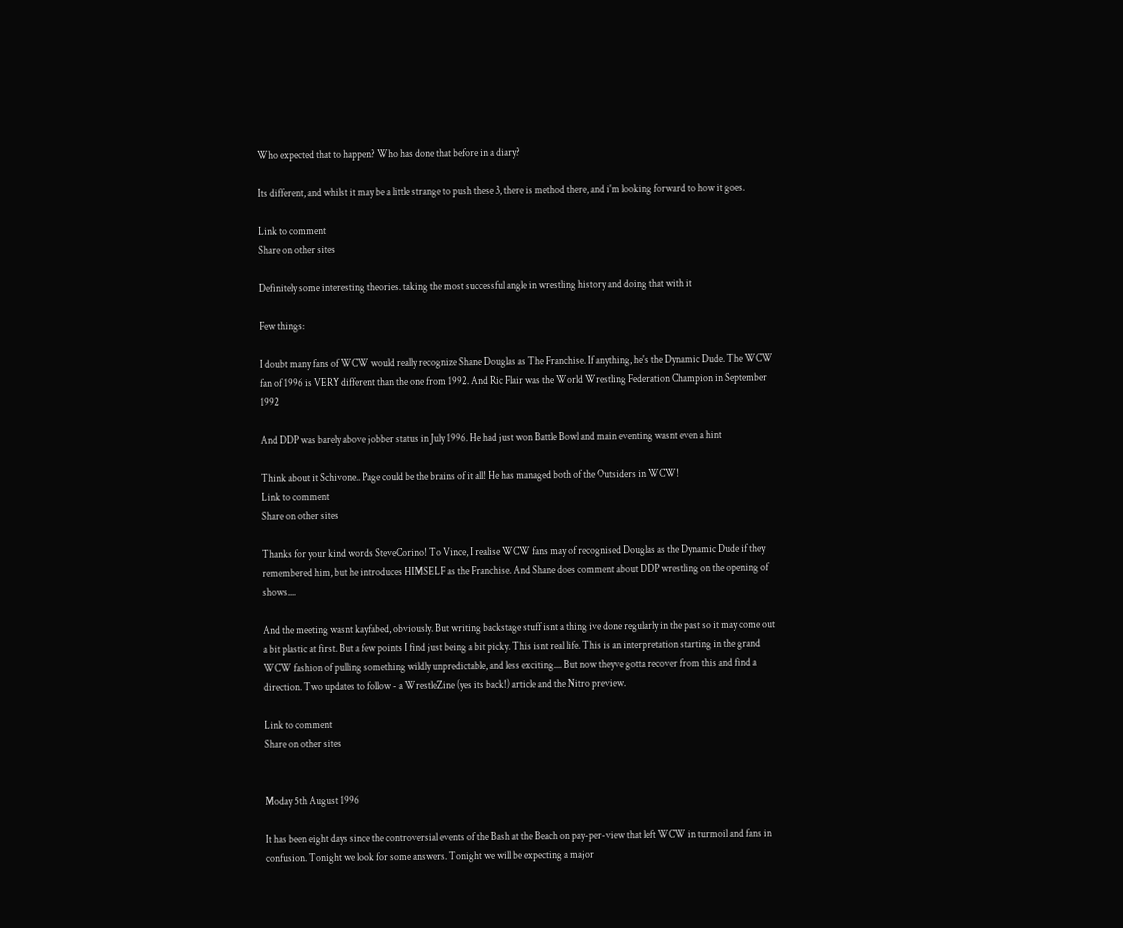Who expected that to happen? Who has done that before in a diary?

Its different, and whilst it may be a little strange to push these 3, there is method there, and i'm looking forward to how it goes.

Link to comment
Share on other sites

Definitely some interesting theories. taking the most successful angle in wrestling history and doing that with it

Few things:

I doubt many fans of WCW would really recognize Shane Douglas as The Franchise. If anything, he's the Dynamic Dude. The WCW fan of 1996 is VERY different than the one from 1992. And Ric Flair was the World Wrestling Federation Champion in September 1992

And DDP was barely above jobber status in July 1996. He had just won Battle Bowl and main eventing wasnt even a hint

Think about it Schivone.. Page could be the brains of it all! He has managed both of the Outsiders in WCW!
Link to comment
Share on other sites

Thanks for your kind words SteveCorino! To Vince, I realise WCW fans may of recognised Douglas as the Dynamic Dude if they remembered him, but he introduces HIMSELF as the Franchise. And Shane does comment about DDP wrestling on the opening of shows....

And the meeting wasnt kayfabed, obviously. But writing backstage stuff isnt a thing ive done regularly in the past so it may come out a bit plastic at first. But a few points I find just being a bit picky. This isnt real life. This is an interpretation starting in the grand WCW fashion of pulling something wildly unpredictable, and less exciting.... But now theyve gotta recover from this and find a direction. Two updates to follow - a WrestleZine (yes its back!) article and the Nitro preview.

Link to comment
Share on other sites


Moday 5th August 1996

It has been eight days since the controversial events of the Bash at the Beach on pay-per-view that left WCW in turmoil and fans in confusion. Tonight we look for some answers. Tonight we will be expecting a major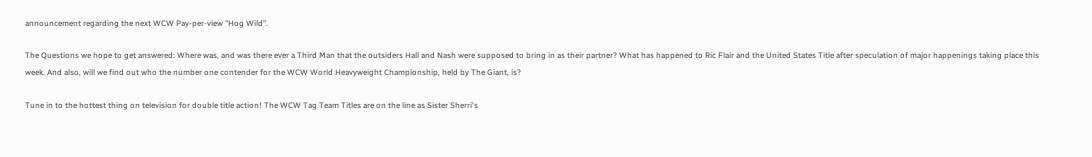announcement regarding the next WCW Pay-per-view "Hog Wild".

The Questions we hope to get answered: Where was, and was there ever a Third Man that the outsiders Hall and Nash were supposed to bring in as their partner? What has happened to Ric Flair and the United States Title after speculation of major happenings taking place this week. And also, will we find out who the number one contender for the WCW World Heavyweight Championship, held by The Giant, is?

Tune in to the hottest thing on television for double title action! The WCW Tag Team Titles are on the line as Sister Sherri's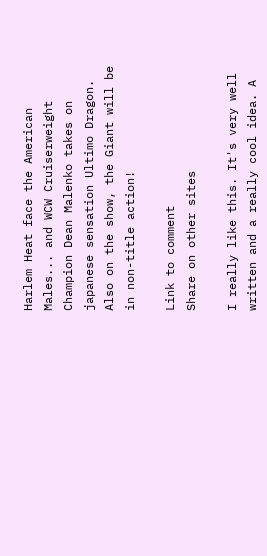Harlem Heat face the American Males... and WCW Cruiserweight Champion Dean Malenko takes on japanese sensation Ultimo Dragon. Also on the show, the Giant will be in non-title action!

Link to comment
Share on other sites

I really like this. It's very well written and a really cool idea. A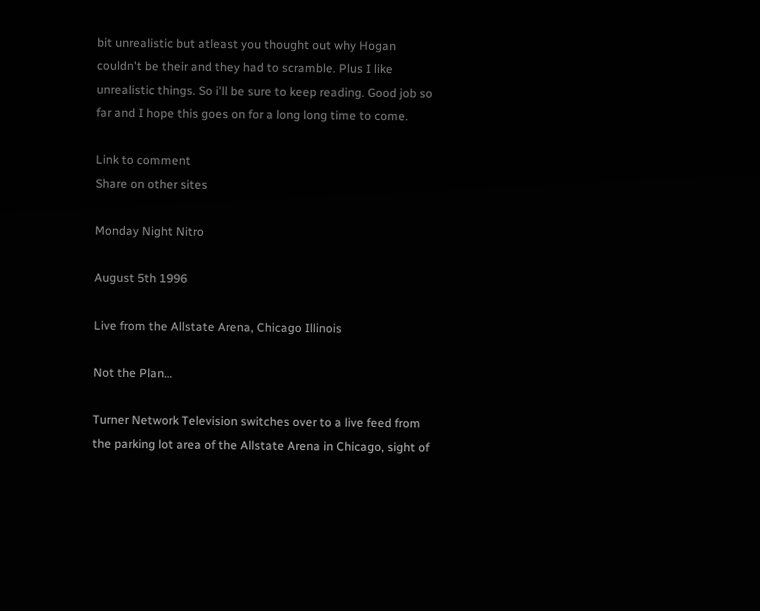bit unrealistic but atleast you thought out why Hogan couldn't be their and they had to scramble. Plus I like unrealistic things. So i'll be sure to keep reading. Good job so far and I hope this goes on for a long long time to come.

Link to comment
Share on other sites

Monday Night Nitro

August 5th 1996

Live from the Allstate Arena, Chicago Illinois

Not the Plan…

Turner Network Television switches over to a live feed from the parking lot area of the Allstate Arena in Chicago, sight of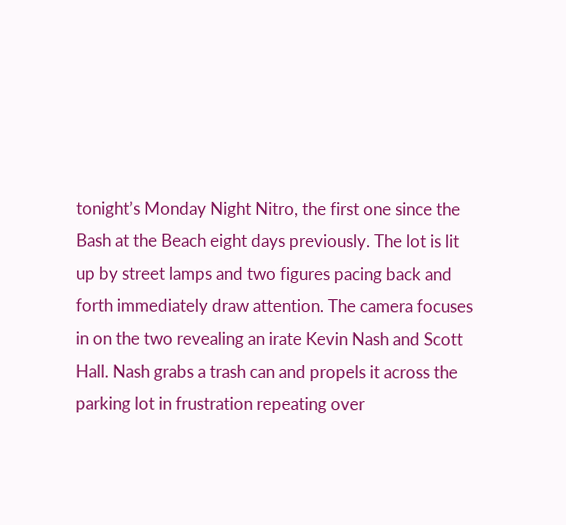tonight’s Monday Night Nitro, the first one since the Bash at the Beach eight days previously. The lot is lit up by street lamps and two figures pacing back and forth immediately draw attention. The camera focuses in on the two revealing an irate Kevin Nash and Scott Hall. Nash grabs a trash can and propels it across the parking lot in frustration repeating over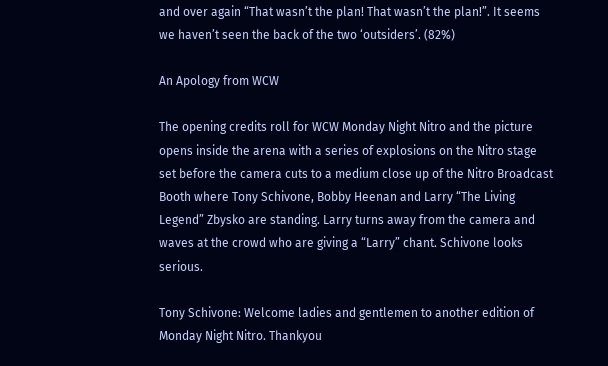and over again “That wasn’t the plan! That wasn’t the plan!”. It seems we haven’t seen the back of the two ‘outsiders’. (82%)

An Apology from WCW

The opening credits roll for WCW Monday Night Nitro and the picture opens inside the arena with a series of explosions on the Nitro stage set before the camera cuts to a medium close up of the Nitro Broadcast Booth where Tony Schivone, Bobby Heenan and Larry “The Living Legend” Zbysko are standing. Larry turns away from the camera and waves at the crowd who are giving a “Larry” chant. Schivone looks serious.

Tony Schivone: Welcome ladies and gentlemen to another edition of Monday Night Nitro. Thankyou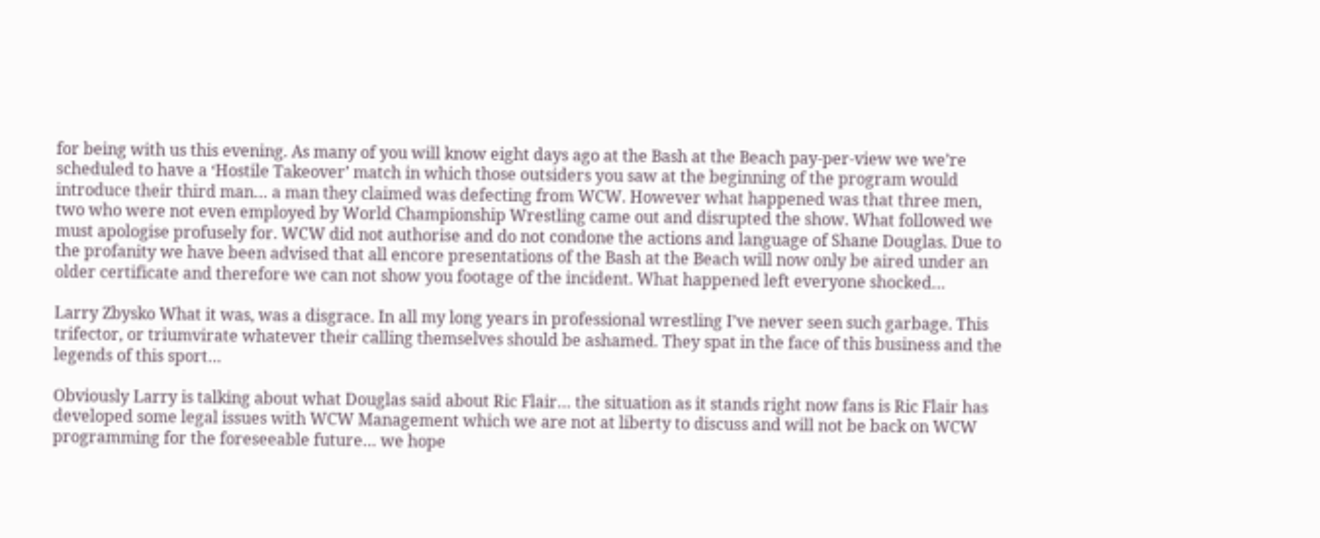for being with us this evening. As many of you will know eight days ago at the Bash at the Beach pay-per-view we we’re scheduled to have a ‘Hostile Takeover’ match in which those outsiders you saw at the beginning of the program would introduce their third man… a man they claimed was defecting from WCW. However what happened was that three men, two who were not even employed by World Championship Wrestling came out and disrupted the show. What followed we must apologise profusely for. WCW did not authorise and do not condone the actions and language of Shane Douglas. Due to the profanity we have been advised that all encore presentations of the Bash at the Beach will now only be aired under an older certificate and therefore we can not show you footage of the incident. What happened left everyone shocked…

Larry Zbysko What it was, was a disgrace. In all my long years in professional wrestling I’ve never seen such garbage. This trifector, or triumvirate whatever their calling themselves should be ashamed. They spat in the face of this business and the legends of this sport…

Obviously Larry is talking about what Douglas said about Ric Flair… the situation as it stands right now fans is Ric Flair has developed some legal issues with WCW Management which we are not at liberty to discuss and will not be back on WCW programming for the foreseeable future… we hope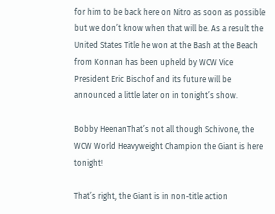for him to be back here on Nitro as soon as possible but we don’t know when that will be. As a result the United States Title he won at the Bash at the Beach from Konnan has been upheld by WCW Vice President Eric Bischof and its future will be announced a little later on in tonight’s show.

Bobby HeenanThat’s not all though Schivone, the WCW World Heavyweight Champion the Giant is here tonight!

That’s right, the Giant is in non-title action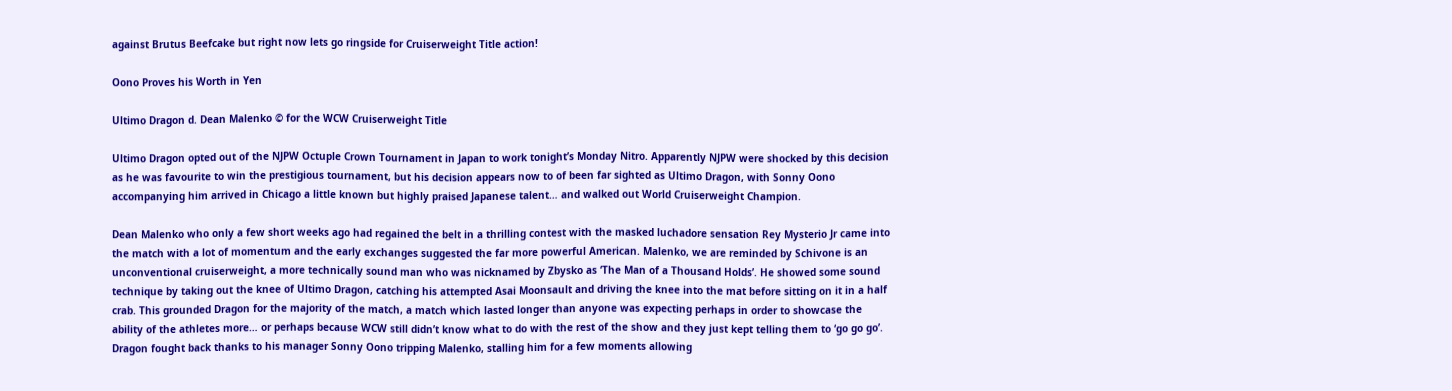against Brutus Beefcake but right now lets go ringside for Cruiserweight Title action!

Oono Proves his Worth in Yen

Ultimo Dragon d. Dean Malenko © for the WCW Cruiserweight Title

Ultimo Dragon opted out of the NJPW Octuple Crown Tournament in Japan to work tonight’s Monday Nitro. Apparently NJPW were shocked by this decision as he was favourite to win the prestigious tournament, but his decision appears now to of been far sighted as Ultimo Dragon, with Sonny Oono accompanying him arrived in Chicago a little known but highly praised Japanese talent… and walked out World Cruiserweight Champion.

Dean Malenko who only a few short weeks ago had regained the belt in a thrilling contest with the masked luchadore sensation Rey Mysterio Jr came into the match with a lot of momentum and the early exchanges suggested the far more powerful American. Malenko, we are reminded by Schivone is an unconventional cruiserweight, a more technically sound man who was nicknamed by Zbysko as ‘The Man of a Thousand Holds’. He showed some sound technique by taking out the knee of Ultimo Dragon, catching his attempted Asai Moonsault and driving the knee into the mat before sitting on it in a half crab. This grounded Dragon for the majority of the match, a match which lasted longer than anyone was expecting perhaps in order to showcase the ability of the athletes more… or perhaps because WCW still didn’t know what to do with the rest of the show and they just kept telling them to ‘go go go’. Dragon fought back thanks to his manager Sonny Oono tripping Malenko, stalling him for a few moments allowing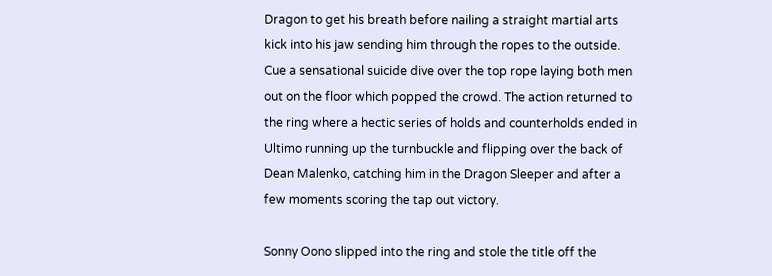Dragon to get his breath before nailing a straight martial arts kick into his jaw sending him through the ropes to the outside. Cue a sensational suicide dive over the top rope laying both men out on the floor which popped the crowd. The action returned to the ring where a hectic series of holds and counterholds ended in Ultimo running up the turnbuckle and flipping over the back of Dean Malenko, catching him in the Dragon Sleeper and after a few moments scoring the tap out victory.

Sonny Oono slipped into the ring and stole the title off the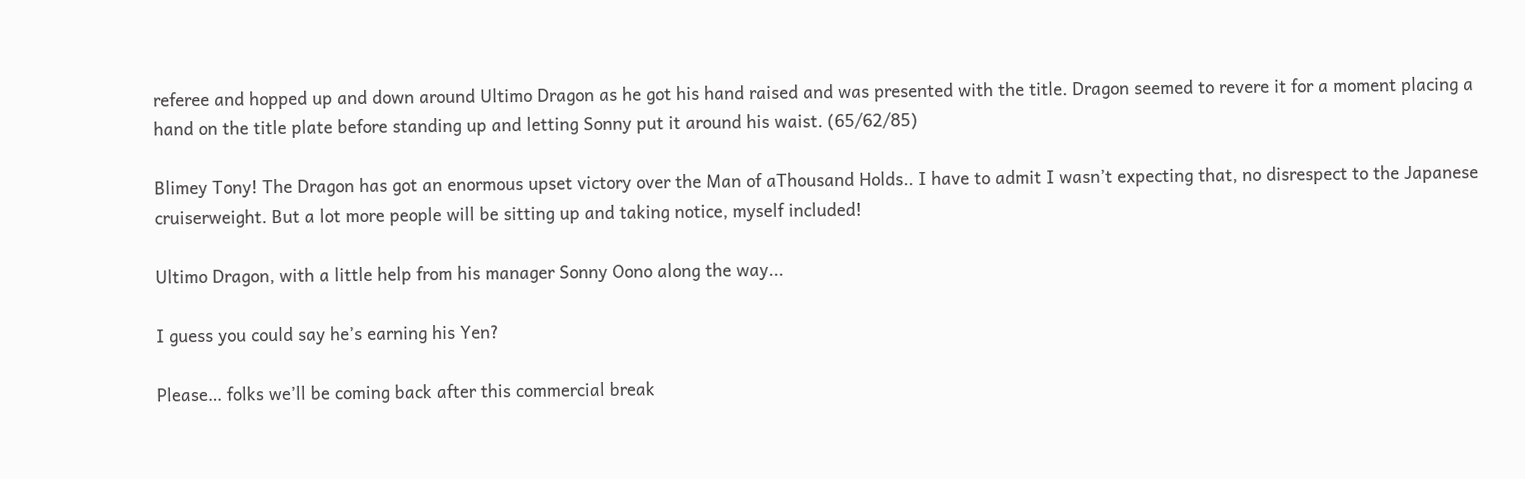referee and hopped up and down around Ultimo Dragon as he got his hand raised and was presented with the title. Dragon seemed to revere it for a moment placing a hand on the title plate before standing up and letting Sonny put it around his waist. (65/62/85)

Blimey Tony! The Dragon has got an enormous upset victory over the Man of aThousand Holds.. I have to admit I wasn’t expecting that, no disrespect to the Japanese cruiserweight. But a lot more people will be sitting up and taking notice, myself included!

Ultimo Dragon, with a little help from his manager Sonny Oono along the way...

I guess you could say he’s earning his Yen?

Please… folks we’ll be coming back after this commercial break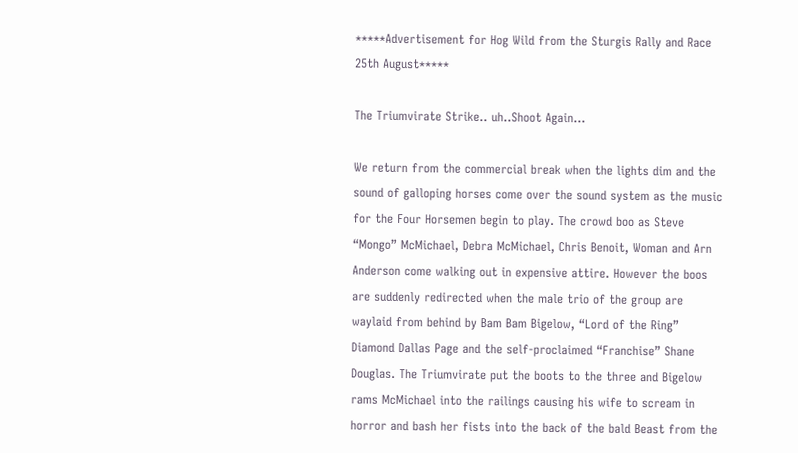*****Advertisement for Hog Wild from the Sturgis Rally and Race 25th August*****

The Triumvirate Strike.. uh..Shoot Again…

We return from the commercial break when the lights dim and the sound of galloping horses come over the sound system as the music for the Four Horsemen begin to play. The crowd boo as Steve “Mongo” McMichael, Debra McMichael, Chris Benoit, Woman and Arn Anderson come walking out in expensive attire. However the boos are suddenly redirected when the male trio of the group are waylaid from behind by Bam Bam Bigelow, “Lord of the Ring” Diamond Dallas Page and the self-proclaimed “Franchise” Shane Douglas. The Triumvirate put the boots to the three and Bigelow rams McMichael into the railings causing his wife to scream in horror and bash her fists into the back of the bald Beast from the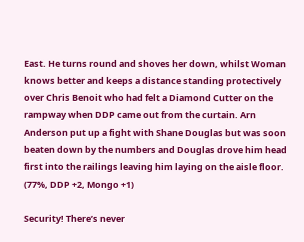East. He turns round and shoves her down, whilst Woman knows better and keeps a distance standing protectively over Chris Benoit who had felt a Diamond Cutter on the rampway when DDP came out from the curtain. Arn Anderson put up a fight with Shane Douglas but was soon beaten down by the numbers and Douglas drove him head first into the railings leaving him laying on the aisle floor. (77%, DDP +2, Mongo +1)

Security! There’s never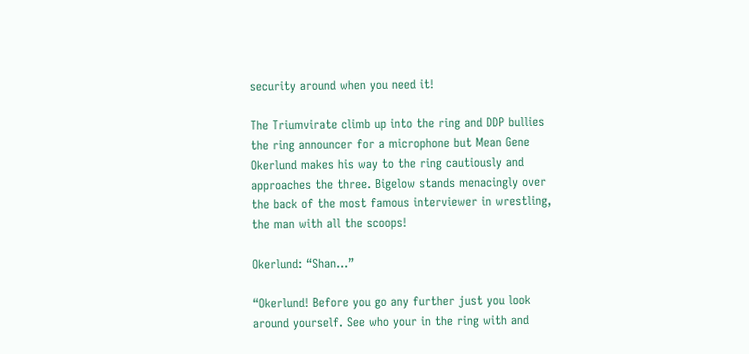security around when you need it!

The Triumvirate climb up into the ring and DDP bullies the ring announcer for a microphone but Mean Gene Okerlund makes his way to the ring cautiously and approaches the three. Bigelow stands menacingly over the back of the most famous interviewer in wrestling, the man with all the scoops!

Okerlund: “Shan…”

“Okerlund! Before you go any further just you look around yourself. See who your in the ring with and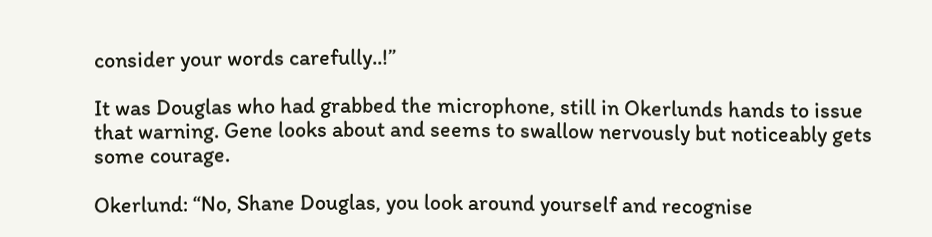consider your words carefully..!”

It was Douglas who had grabbed the microphone, still in Okerlunds hands to issue that warning. Gene looks about and seems to swallow nervously but noticeably gets some courage.

Okerlund: “No, Shane Douglas, you look around yourself and recognise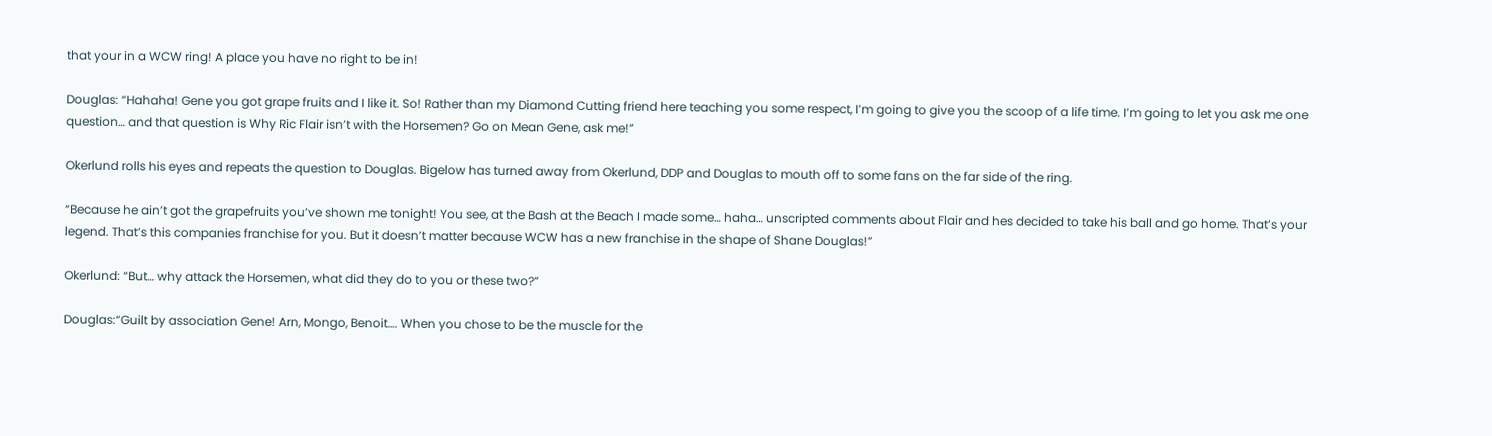that your in a WCW ring! A place you have no right to be in!

Douglas: “Hahaha! Gene you got grape fruits and I like it. So! Rather than my Diamond Cutting friend here teaching you some respect, I’m going to give you the scoop of a life time. I’m going to let you ask me one question… and that question is Why Ric Flair isn’t with the Horsemen? Go on Mean Gene, ask me!”

Okerlund rolls his eyes and repeats the question to Douglas. Bigelow has turned away from Okerlund, DDP and Douglas to mouth off to some fans on the far side of the ring.

“Because he ain’t got the grapefruits you’ve shown me tonight! You see, at the Bash at the Beach I made some… haha… unscripted comments about Flair and hes decided to take his ball and go home. That’s your legend. That’s this companies franchise for you. But it doesn’t matter because WCW has a new franchise in the shape of Shane Douglas!”

Okerlund: “But… why attack the Horsemen, what did they do to you or these two?”

Douglas:“Guilt by association Gene! Arn, Mongo, Benoit…. When you chose to be the muscle for the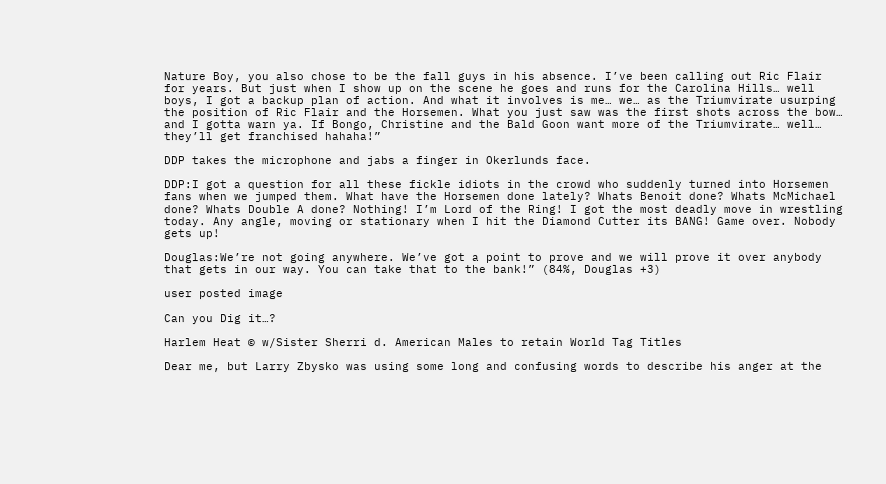Nature Boy, you also chose to be the fall guys in his absence. I’ve been calling out Ric Flair for years. But just when I show up on the scene he goes and runs for the Carolina Hills… well boys, I got a backup plan of action. And what it involves is me… we… as the Triumvirate usurping the position of Ric Flair and the Horsemen. What you just saw was the first shots across the bow… and I gotta warn ya. If Bongo, Christine and the Bald Goon want more of the Triumvirate… well… they’ll get franchised hahaha!”

DDP takes the microphone and jabs a finger in Okerlunds face.

DDP:I got a question for all these fickle idiots in the crowd who suddenly turned into Horsemen fans when we jumped them. What have the Horsemen done lately? Whats Benoit done? Whats McMichael done? Whats Double A done? Nothing! I’m Lord of the Ring! I got the most deadly move in wrestling today. Any angle, moving or stationary when I hit the Diamond Cutter its BANG! Game over. Nobody gets up!

Douglas:We’re not going anywhere. We’ve got a point to prove and we will prove it over anybody that gets in our way. You can take that to the bank!” (84%, Douglas +3)

user posted image

Can you Dig it…?

Harlem Heat © w/Sister Sherri d. American Males to retain World Tag Titles

Dear me, but Larry Zbysko was using some long and confusing words to describe his anger at the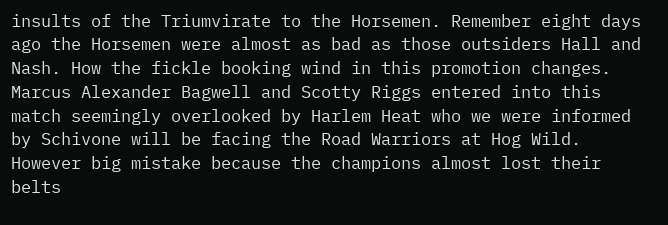insults of the Triumvirate to the Horsemen. Remember eight days ago the Horsemen were almost as bad as those outsiders Hall and Nash. How the fickle booking wind in this promotion changes. Marcus Alexander Bagwell and Scotty Riggs entered into this match seemingly overlooked by Harlem Heat who we were informed by Schivone will be facing the Road Warriors at Hog Wild. However big mistake because the champions almost lost their belts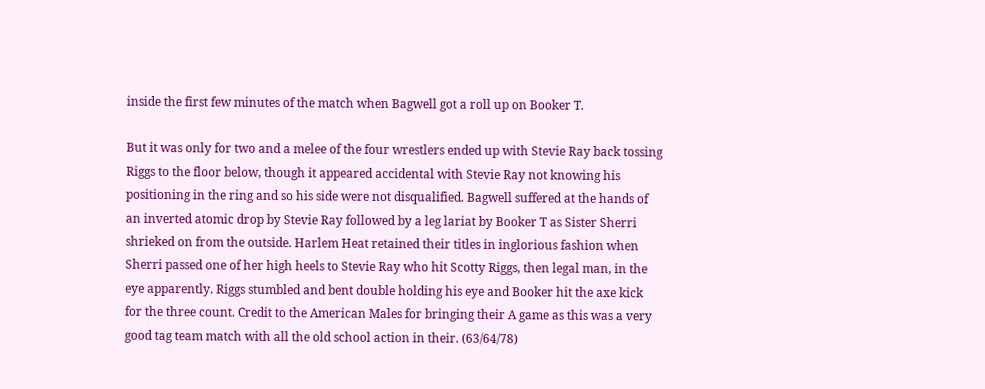inside the first few minutes of the match when Bagwell got a roll up on Booker T.

But it was only for two and a melee of the four wrestlers ended up with Stevie Ray back tossing Riggs to the floor below, though it appeared accidental with Stevie Ray not knowing his positioning in the ring and so his side were not disqualified. Bagwell suffered at the hands of an inverted atomic drop by Stevie Ray followed by a leg lariat by Booker T as Sister Sherri shrieked on from the outside. Harlem Heat retained their titles in inglorious fashion when Sherri passed one of her high heels to Stevie Ray who hit Scotty Riggs, then legal man, in the eye apparently. Riggs stumbled and bent double holding his eye and Booker hit the axe kick for the three count. Credit to the American Males for bringing their A game as this was a very good tag team match with all the old school action in their. (63/64/78)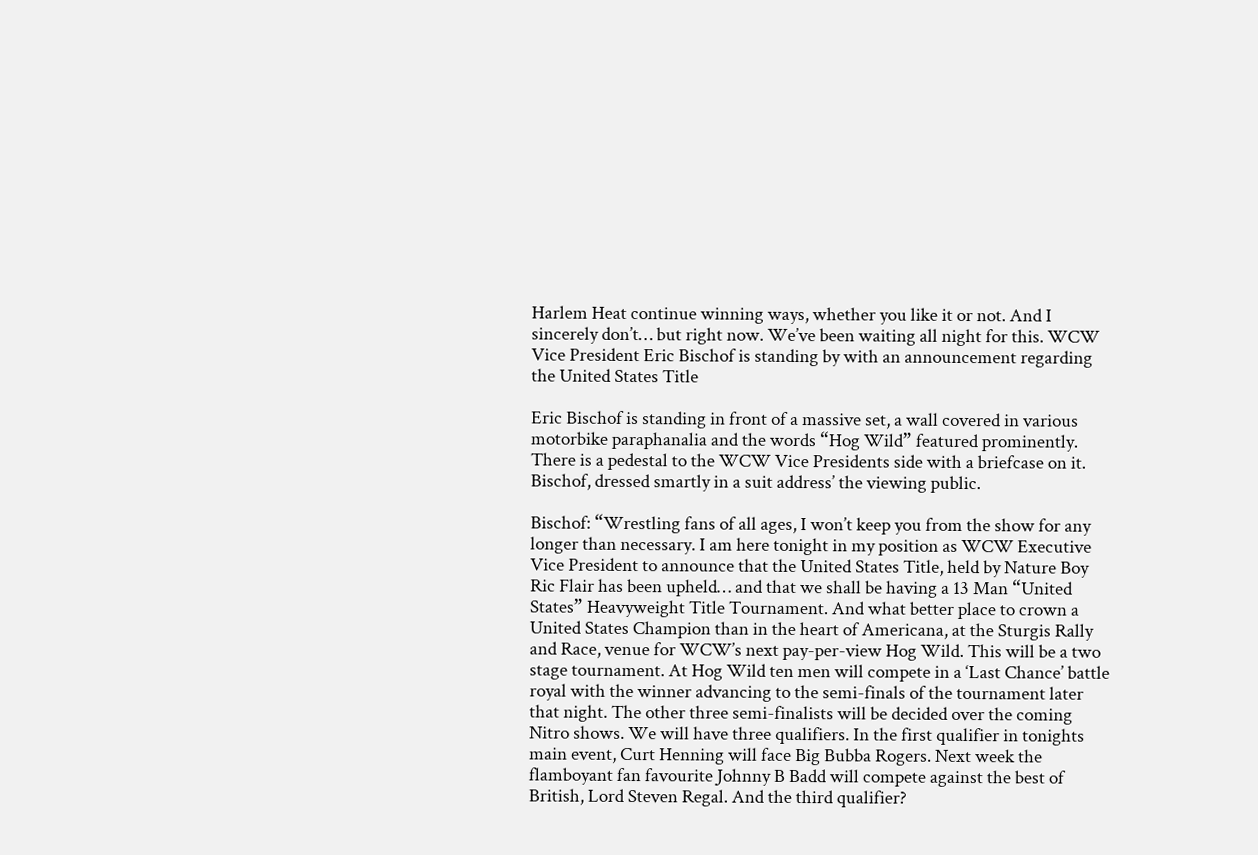Harlem Heat continue winning ways, whether you like it or not. And I sincerely don’t… but right now. We’ve been waiting all night for this. WCW Vice President Eric Bischof is standing by with an announcement regarding the United States Title

Eric Bischof is standing in front of a massive set, a wall covered in various motorbike paraphanalia and the words “Hog Wild” featured prominently. There is a pedestal to the WCW Vice Presidents side with a briefcase on it. Bischof, dressed smartly in a suit address’ the viewing public.

Bischof: “Wrestling fans of all ages, I won’t keep you from the show for any longer than necessary. I am here tonight in my position as WCW Executive Vice President to announce that the United States Title, held by Nature Boy Ric Flair has been upheld… and that we shall be having a 13 Man “United States” Heavyweight Title Tournament. And what better place to crown a United States Champion than in the heart of Americana, at the Sturgis Rally and Race, venue for WCW’s next pay-per-view Hog Wild. This will be a two stage tournament. At Hog Wild ten men will compete in a ‘Last Chance’ battle royal with the winner advancing to the semi-finals of the tournament later that night. The other three semi-finalists will be decided over the coming Nitro shows. We will have three qualifiers. In the first qualifier in tonights main event, Curt Henning will face Big Bubba Rogers. Next week the flamboyant fan favourite Johnny B Badd will compete against the best of British, Lord Steven Regal. And the third qualifier?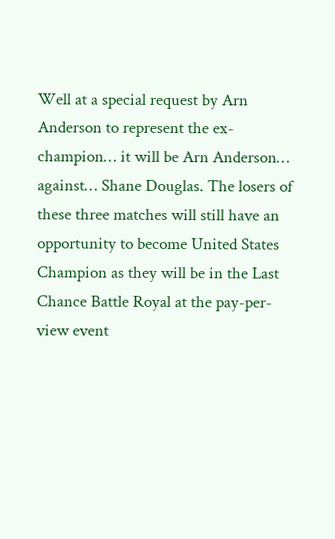Well at a special request by Arn Anderson to represent the ex-champion… it will be Arn Anderson… against… Shane Douglas. The losers of these three matches will still have an opportunity to become United States Champion as they will be in the Last Chance Battle Royal at the pay-per-view event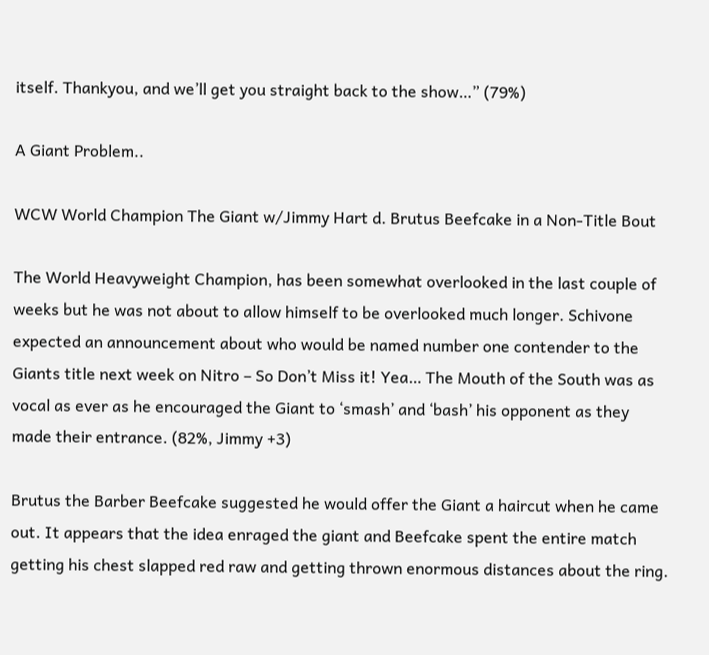itself. Thankyou, and we’ll get you straight back to the show…” (79%)

A Giant Problem..

WCW World Champion The Giant w/Jimmy Hart d. Brutus Beefcake in a Non-Title Bout

The World Heavyweight Champion, has been somewhat overlooked in the last couple of weeks but he was not about to allow himself to be overlooked much longer. Schivone expected an announcement about who would be named number one contender to the Giants title next week on Nitro – So Don’t Miss it! Yea… The Mouth of the South was as vocal as ever as he encouraged the Giant to ‘smash’ and ‘bash’ his opponent as they made their entrance. (82%, Jimmy +3)

Brutus the Barber Beefcake suggested he would offer the Giant a haircut when he came out. It appears that the idea enraged the giant and Beefcake spent the entire match getting his chest slapped red raw and getting thrown enormous distances about the ring.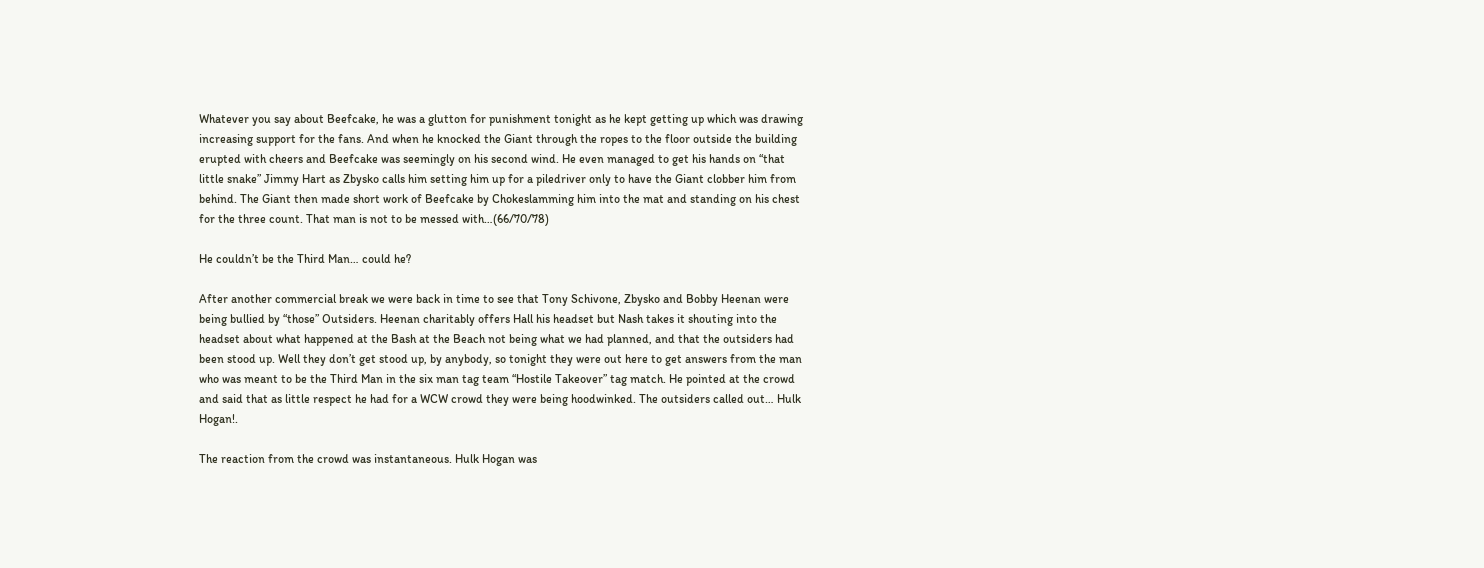Whatever you say about Beefcake, he was a glutton for punishment tonight as he kept getting up which was drawing increasing support for the fans. And when he knocked the Giant through the ropes to the floor outside the building erupted with cheers and Beefcake was seemingly on his second wind. He even managed to get his hands on “that little snake” Jimmy Hart as Zbysko calls him setting him up for a piledriver only to have the Giant clobber him from behind. The Giant then made short work of Beefcake by Chokeslamming him into the mat and standing on his chest for the three count. That man is not to be messed with…(66/70/78)

He couldn’t be the Third Man… could he?

After another commercial break we were back in time to see that Tony Schivone, Zbysko and Bobby Heenan were being bullied by “those” Outsiders. Heenan charitably offers Hall his headset but Nash takes it shouting into the headset about what happened at the Bash at the Beach not being what we had planned, and that the outsiders had been stood up. Well they don’t get stood up, by anybody, so tonight they were out here to get answers from the man who was meant to be the Third Man in the six man tag team “Hostile Takeover” tag match. He pointed at the crowd and said that as little respect he had for a WCW crowd they were being hoodwinked. The outsiders called out… Hulk Hogan!.

The reaction from the crowd was instantaneous. Hulk Hogan was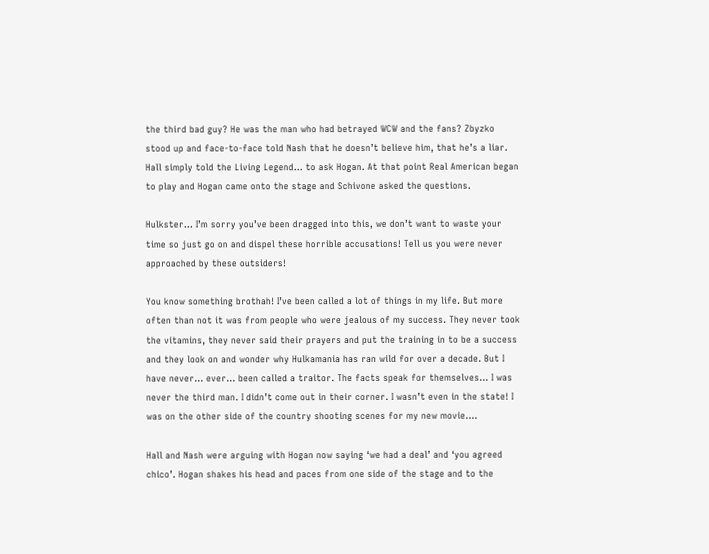the third bad guy? He was the man who had betrayed WCW and the fans? Zbyzko stood up and face-to-face told Nash that he doesn’t believe him, that he’s a liar. Hall simply told the Living Legend… to ask Hogan. At that point Real American began to play and Hogan came onto the stage and Schivone asked the questions.

Hulkster… I’m sorry you’ve been dragged into this, we don’t want to waste your time so just go on and dispel these horrible accusations! Tell us you were never approached by these outsiders!

You know something brothah! I’ve been called a lot of things in my life. But more often than not it was from people who were jealous of my success. They never took the vitamins, they never said their prayers and put the training in to be a success and they look on and wonder why Hulkamania has ran wild for over a decade. But I have never… ever… been called a traitor. The facts speak for themselves… I was never the third man. I didn’t come out in their corner. I wasn’t even in the state! I was on the other side of the country shooting scenes for my new movie….

Hall and Nash were arguing with Hogan now saying ‘we had a deal’ and ‘you agreed chico’. Hogan shakes his head and paces from one side of the stage and to the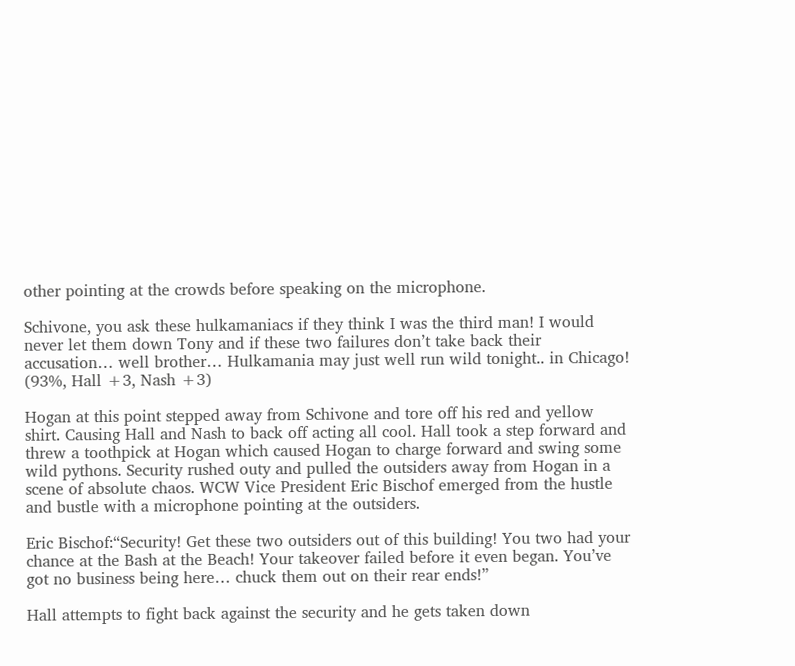other pointing at the crowds before speaking on the microphone.

Schivone, you ask these hulkamaniacs if they think I was the third man! I would never let them down Tony and if these two failures don’t take back their accusation… well brother… Hulkamania may just well run wild tonight.. in Chicago! (93%, Hall +3, Nash +3)

Hogan at this point stepped away from Schivone and tore off his red and yellow shirt. Causing Hall and Nash to back off acting all cool. Hall took a step forward and threw a toothpick at Hogan which caused Hogan to charge forward and swing some wild pythons. Security rushed outy and pulled the outsiders away from Hogan in a scene of absolute chaos. WCW Vice President Eric Bischof emerged from the hustle and bustle with a microphone pointing at the outsiders.

Eric Bischof:“Security! Get these two outsiders out of this building! You two had your chance at the Bash at the Beach! Your takeover failed before it even began. You’ve got no business being here… chuck them out on their rear ends!”

Hall attempts to fight back against the security and he gets taken down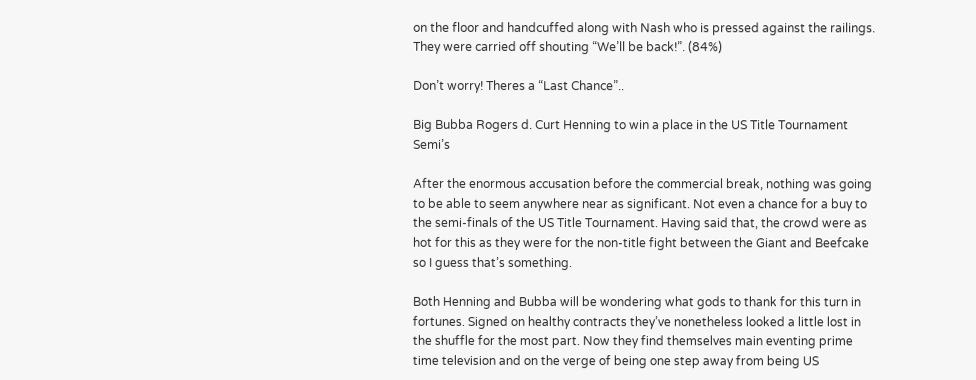on the floor and handcuffed along with Nash who is pressed against the railings. They were carried off shouting “We’ll be back!”. (84%)

Don’t worry! Theres a “Last Chance”..

Big Bubba Rogers d. Curt Henning to win a place in the US Title Tournament Semi’s

After the enormous accusation before the commercial break, nothing was going to be able to seem anywhere near as significant. Not even a chance for a buy to the semi-finals of the US Title Tournament. Having said that, the crowd were as hot for this as they were for the non-title fight between the Giant and Beefcake so I guess that’s something.

Both Henning and Bubba will be wondering what gods to thank for this turn in fortunes. Signed on healthy contracts they’ve nonetheless looked a little lost in the shuffle for the most part. Now they find themselves main eventing prime time television and on the verge of being one step away from being US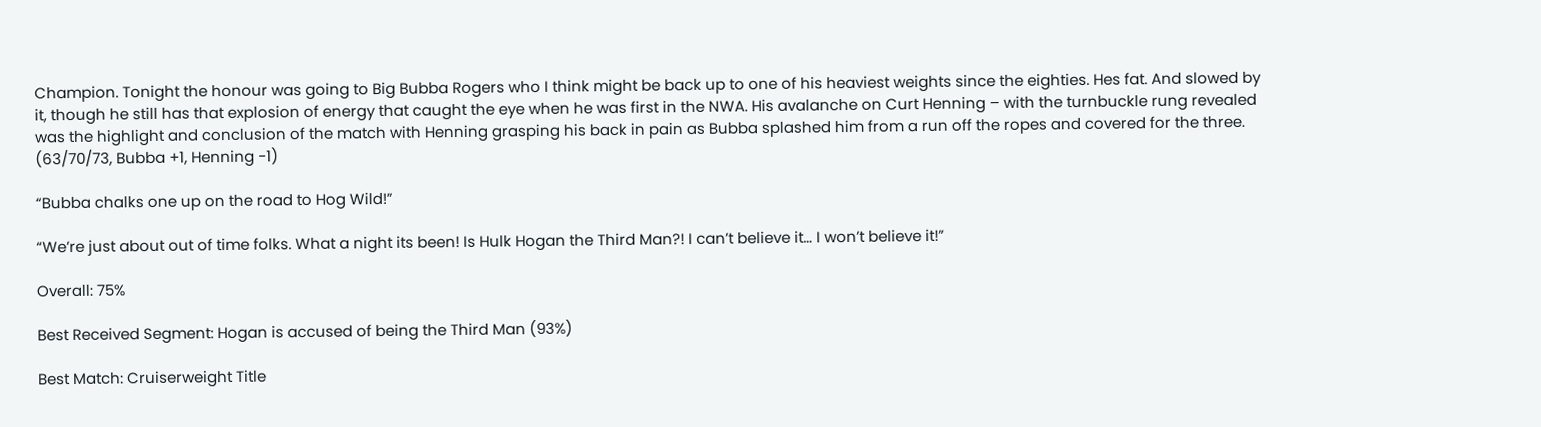Champion. Tonight the honour was going to Big Bubba Rogers who I think might be back up to one of his heaviest weights since the eighties. Hes fat. And slowed by it, though he still has that explosion of energy that caught the eye when he was first in the NWA. His avalanche on Curt Henning – with the turnbuckle rung revealed was the highlight and conclusion of the match with Henning grasping his back in pain as Bubba splashed him from a run off the ropes and covered for the three. (63/70/73, Bubba +1, Henning -1)

“Bubba chalks one up on the road to Hog Wild!”

“We’re just about out of time folks. What a night its been! Is Hulk Hogan the Third Man?! I can’t believe it… I won’t believe it!”

Overall: 75%

Best Received Segment: Hogan is accused of being the Third Man (93%)

Best Match: Cruiserweight Title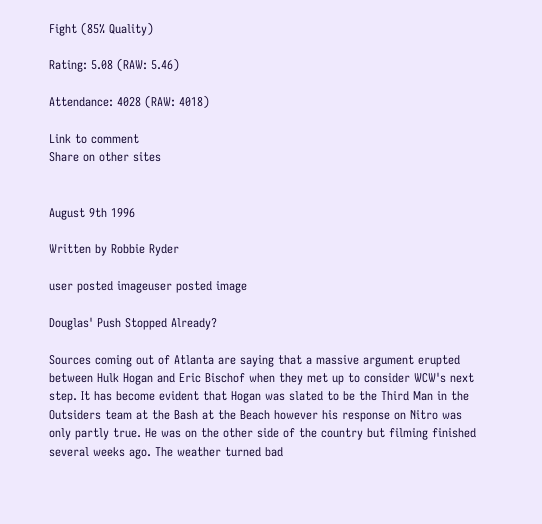Fight (85% Quality)

Rating: 5.08 (RAW: 5.46)

Attendance: 4028 (RAW: 4018)

Link to comment
Share on other sites


August 9th 1996

Written by Robbie Ryder

user posted imageuser posted image

Douglas' Push Stopped Already?

Sources coming out of Atlanta are saying that a massive argument erupted between Hulk Hogan and Eric Bischof when they met up to consider WCW's next step. It has become evident that Hogan was slated to be the Third Man in the Outsiders team at the Bash at the Beach however his response on Nitro was only partly true. He was on the other side of the country but filming finished several weeks ago. The weather turned bad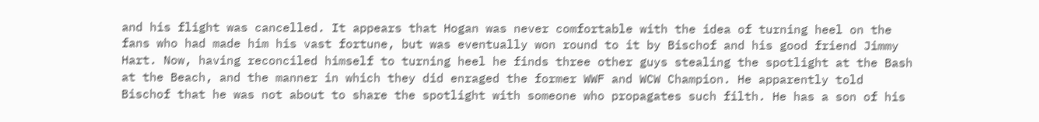and his flight was cancelled. It appears that Hogan was never comfortable with the idea of turning heel on the fans who had made him his vast fortune, but was eventually won round to it by Bischof and his good friend Jimmy Hart. Now, having reconciled himself to turning heel he finds three other guys stealing the spotlight at the Bash at the Beach, and the manner in which they did enraged the former WWF and WCW Champion. He apparently told Bischof that he was not about to share the spotlight with someone who propagates such filth. He has a son of his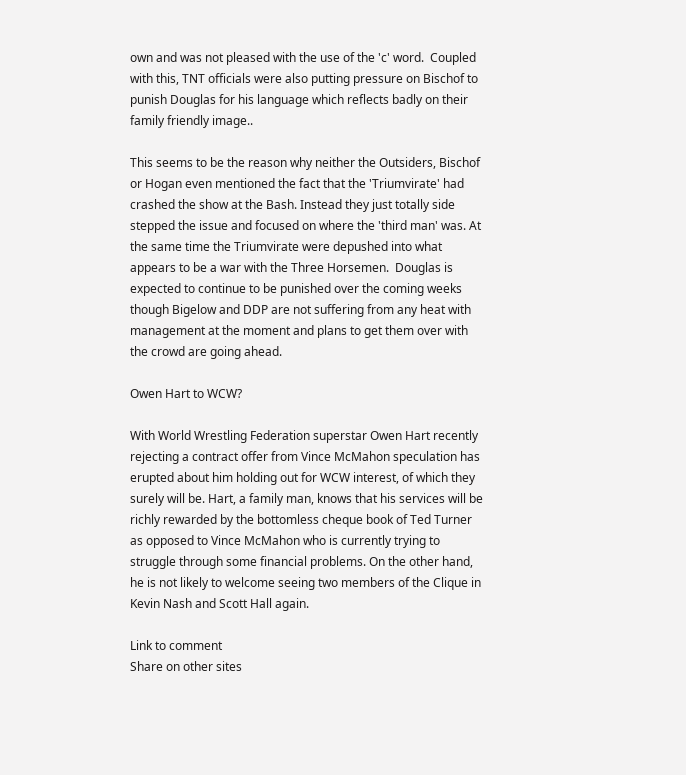own and was not pleased with the use of the 'c' word.  Coupled with this, TNT officials were also putting pressure on Bischof to punish Douglas for his language which reflects badly on their family friendly image..

This seems to be the reason why neither the Outsiders, Bischof or Hogan even mentioned the fact that the 'Triumvirate' had crashed the show at the Bash. Instead they just totally side stepped the issue and focused on where the 'third man' was. At the same time the Triumvirate were depushed into what appears to be a war with the Three Horsemen.  Douglas is expected to continue to be punished over the coming weeks though Bigelow and DDP are not suffering from any heat with management at the moment and plans to get them over with the crowd are going ahead.

Owen Hart to WCW?

With World Wrestling Federation superstar Owen Hart recently rejecting a contract offer from Vince McMahon speculation has erupted about him holding out for WCW interest, of which they surely will be. Hart, a family man, knows that his services will be richly rewarded by the bottomless cheque book of Ted Turner as opposed to Vince McMahon who is currently trying to struggle through some financial problems. On the other hand, he is not likely to welcome seeing two members of the Clique in Kevin Nash and Scott Hall again.

Link to comment
Share on other sites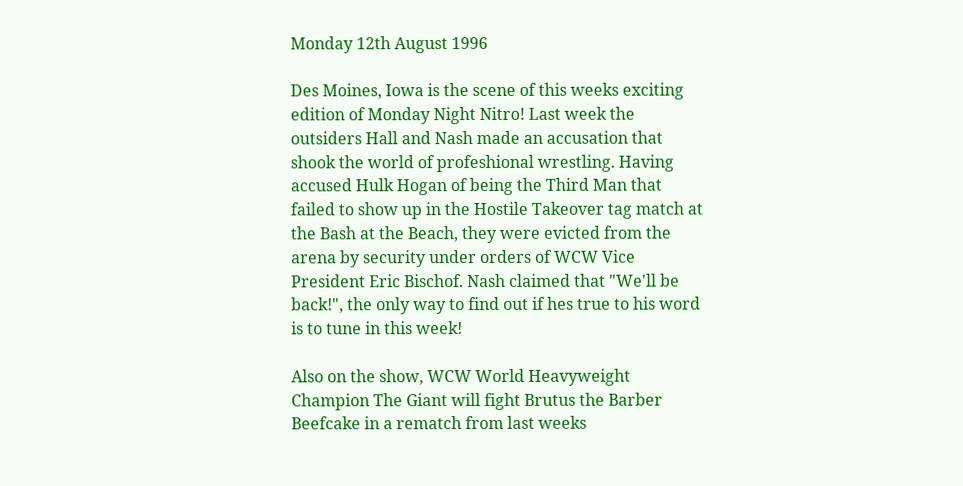Monday 12th August 1996

Des Moines, Iowa is the scene of this weeks exciting edition of Monday Night Nitro! Last week the outsiders Hall and Nash made an accusation that shook the world of profeshional wrestling. Having accused Hulk Hogan of being the Third Man that failed to show up in the Hostile Takeover tag match at the Bash at the Beach, they were evicted from the arena by security under orders of WCW Vice President Eric Bischof. Nash claimed that "We'll be back!", the only way to find out if hes true to his word is to tune in this week!

Also on the show, WCW World Heavyweight Champion The Giant will fight Brutus the Barber Beefcake in a rematch from last weeks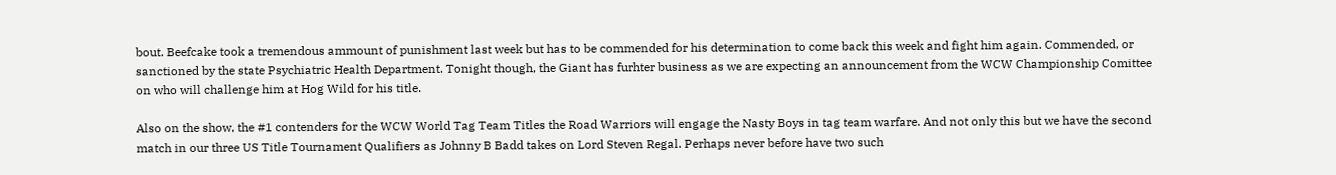bout. Beefcake took a tremendous ammount of punishment last week but has to be commended for his determination to come back this week and fight him again. Commended, or sanctioned by the state Psychiatric Health Department. Tonight though, the Giant has furhter business as we are expecting an announcement from the WCW Championship Comittee on who will challenge him at Hog Wild for his title.

Also on the show, the #1 contenders for the WCW World Tag Team Titles the Road Warriors will engage the Nasty Boys in tag team warfare. And not only this but we have the second match in our three US Title Tournament Qualifiers as Johnny B Badd takes on Lord Steven Regal. Perhaps never before have two such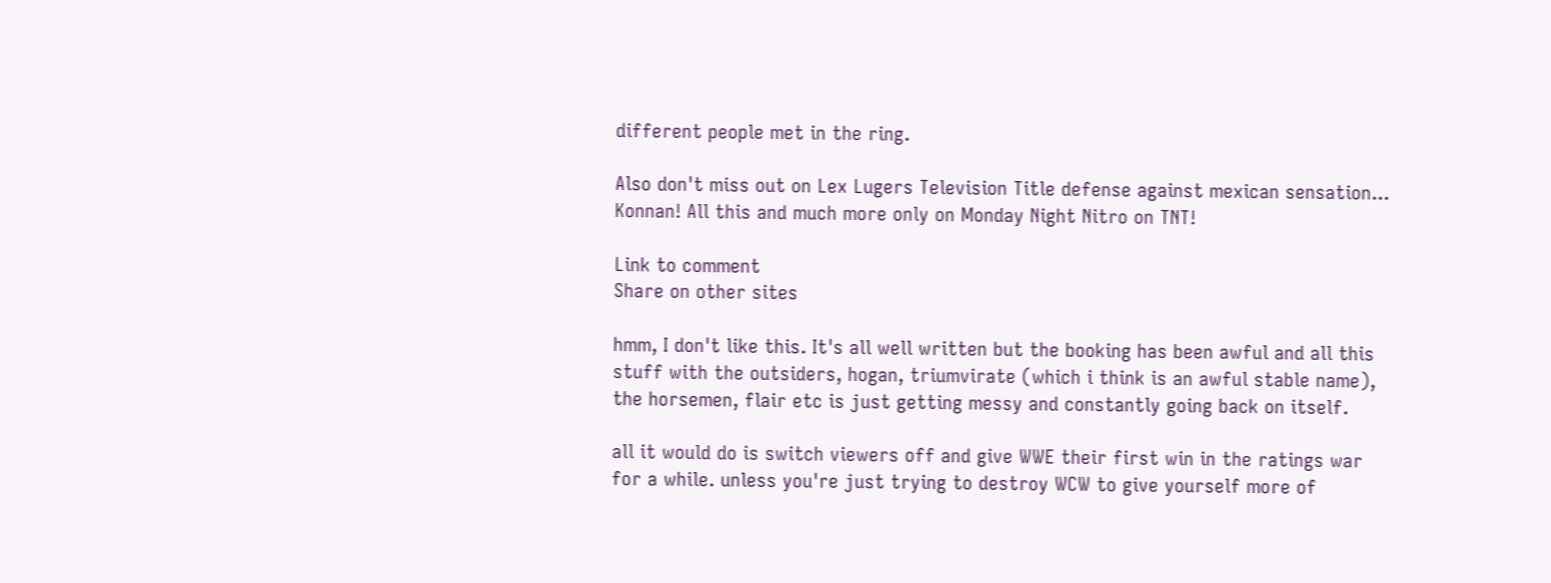different people met in the ring.

Also don't miss out on Lex Lugers Television Title defense against mexican sensation... Konnan! All this and much more only on Monday Night Nitro on TNT!

Link to comment
Share on other sites

hmm, I don't like this. It's all well written but the booking has been awful and all this stuff with the outsiders, hogan, triumvirate (which i think is an awful stable name), the horsemen, flair etc is just getting messy and constantly going back on itself.

all it would do is switch viewers off and give WWE their first win in the ratings war for a while. unless you're just trying to destroy WCW to give yourself more of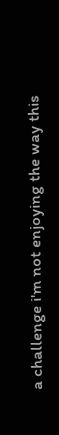a challenge i'm not enjoying the way this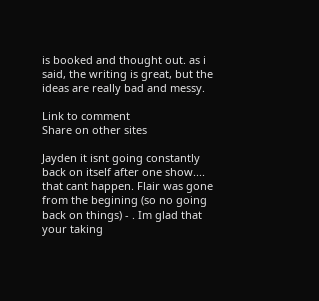is booked and thought out. as i said, the writing is great, but the ideas are really bad and messy.

Link to comment
Share on other sites

Jayden it isnt going constantly back on itself after one show.... that cant happen. Flair was gone from the begining (so no going back on things) - . Im glad that your taking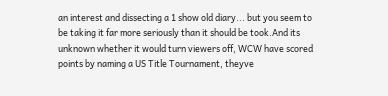an interest and dissecting a 1 show old diary... but you seem to be taking it far more seriously than it should be took.And its unknown whether it would turn viewers off, WCW have scored points by naming a US Title Tournament, theyve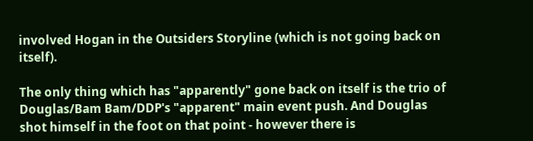involved Hogan in the Outsiders Storyline (which is not going back on itself).

The only thing which has "apparently" gone back on itself is the trio of Douglas/Bam Bam/DDP's "apparent" main event push. And Douglas shot himself in the foot on that point - however there is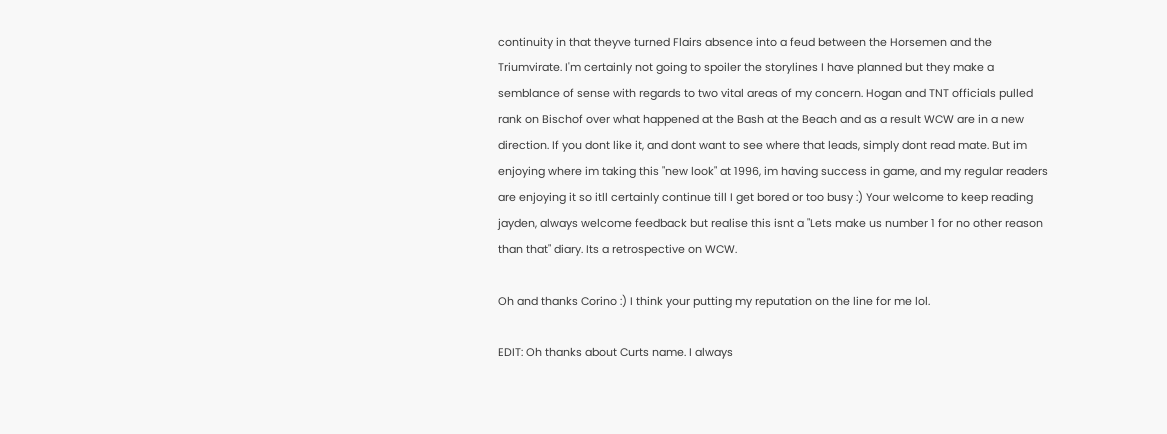continuity in that theyve turned Flairs absence into a feud between the Horsemen and the Triumvirate. I'm certainly not going to spoiler the storylines I have planned but they make a semblance of sense with regards to two vital areas of my concern. Hogan and TNT officials pulled rank on Bischof over what happened at the Bash at the Beach and as a result WCW are in a new direction. If you dont like it, and dont want to see where that leads, simply dont read mate. But im enjoying where im taking this "new look" at 1996, im having success in game, and my regular readers are enjoying it so itll certainly continue till I get bored or too busy :) Your welcome to keep reading jayden, always welcome feedback but realise this isnt a "Lets make us number 1 for no other reason than that" diary. Its a retrospective on WCW.

Oh and thanks Corino :) I think your putting my reputation on the line for me lol.

EDIT: Oh thanks about Curts name. I always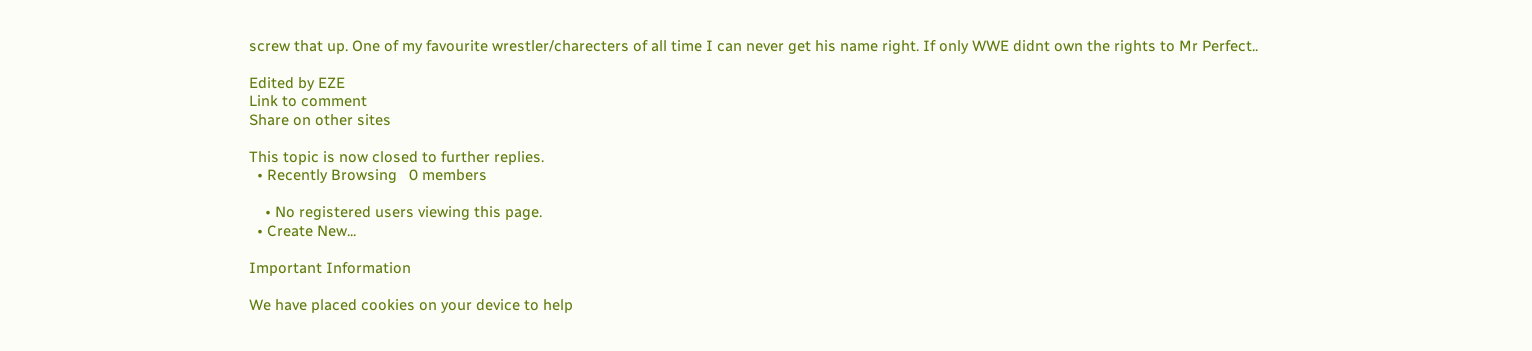screw that up. One of my favourite wrestler/charecters of all time I can never get his name right. If only WWE didnt own the rights to Mr Perfect..

Edited by EZE
Link to comment
Share on other sites

This topic is now closed to further replies.
  • Recently Browsing   0 members

    • No registered users viewing this page.
  • Create New...

Important Information

We have placed cookies on your device to help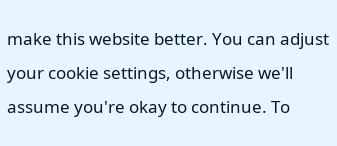make this website better. You can adjust your cookie settings, otherwise we'll assume you're okay to continue. To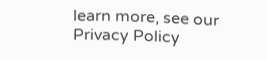learn more, see our Privacy Policy